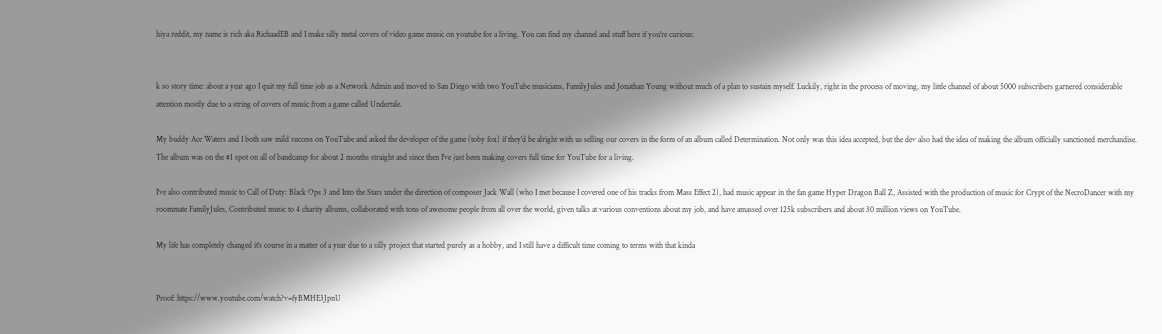hiya reddit, my name is rich aka RichaadEB and I make silly metal covers of video game music on youtube for a living. You can find my channel and stuff here if you're curious:


k so story time: about a year ago I quit my full time job as a Network Admin and moved to San Diego with two YouTube musicians, FamilyJules and Jonathan Young without much of a plan to sustain myself. Luckily, right in the process of moving, my little channel of about 5000 subscribers garnered considerable attention mostly due to a string of covers of music from a game called Undertale.

My buddy Ace Waters and I both saw mild success on YouTube and asked the developer of the game (toby fox) if they'd be alright with us selling our covers in the form of an album called Determination. Not only was this idea accepted, but the dev also had the idea of making the album officially sanctioned merchandise. The album was on the #1 spot on all of bandcamp for about 2 months straight and since then I've just been making covers full time for YouTube for a living.

I've also contributed music to Call of Duty: Black Ops 3 and Into the Stars under the direction of composer Jack Wall (who I met because I covered one of his tracks from Mass Effect 2), had music appear in the fan game Hyper Dragon Ball Z, Assisted with the production of music for Crypt of the NecroDancer with my roommate FamilyJules, Contributed music to 4 charity albums, collaborated with tons of awesome people from all over the world, given talks at various conventions about my job, and have amassed over 125k subscribers and about 30 million views on YouTube.

My life has completely changed it's course in a matter of a year due to a silly project that started purely as a hobby, and I still have a difficult time coming to terms with that kinda


Proof: https://www.youtube.com/watch?v=fyBMHE3JpnU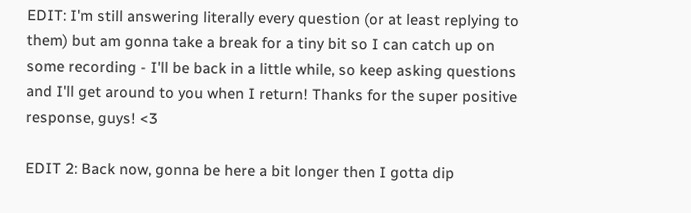EDIT: I'm still answering literally every question (or at least replying to them) but am gonna take a break for a tiny bit so I can catch up on some recording - I'll be back in a little while, so keep asking questions and I'll get around to you when I return! Thanks for the super positive response, guys! <3

EDIT 2: Back now, gonna be here a bit longer then I gotta dip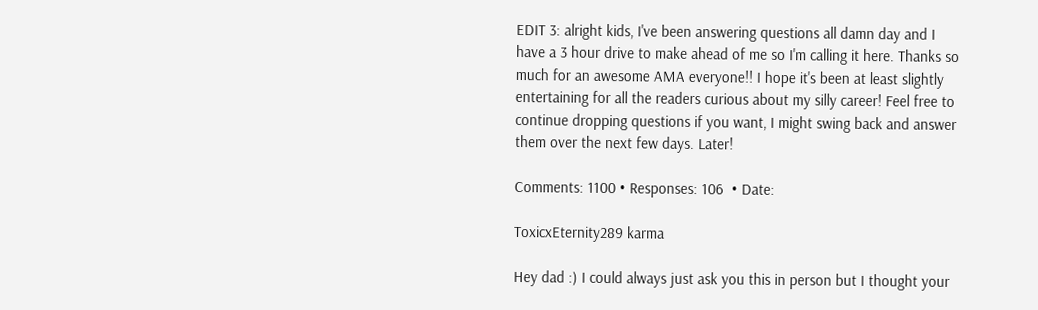EDIT 3: alright kids, I've been answering questions all damn day and I have a 3 hour drive to make ahead of me so I'm calling it here. Thanks so much for an awesome AMA everyone!! I hope it's been at least slightly entertaining for all the readers curious about my silly career! Feel free to continue dropping questions if you want, I might swing back and answer them over the next few days. Later!

Comments: 1100 • Responses: 106  • Date:

ToxicxEternity289 karma

Hey dad :) I could always just ask you this in person but I thought your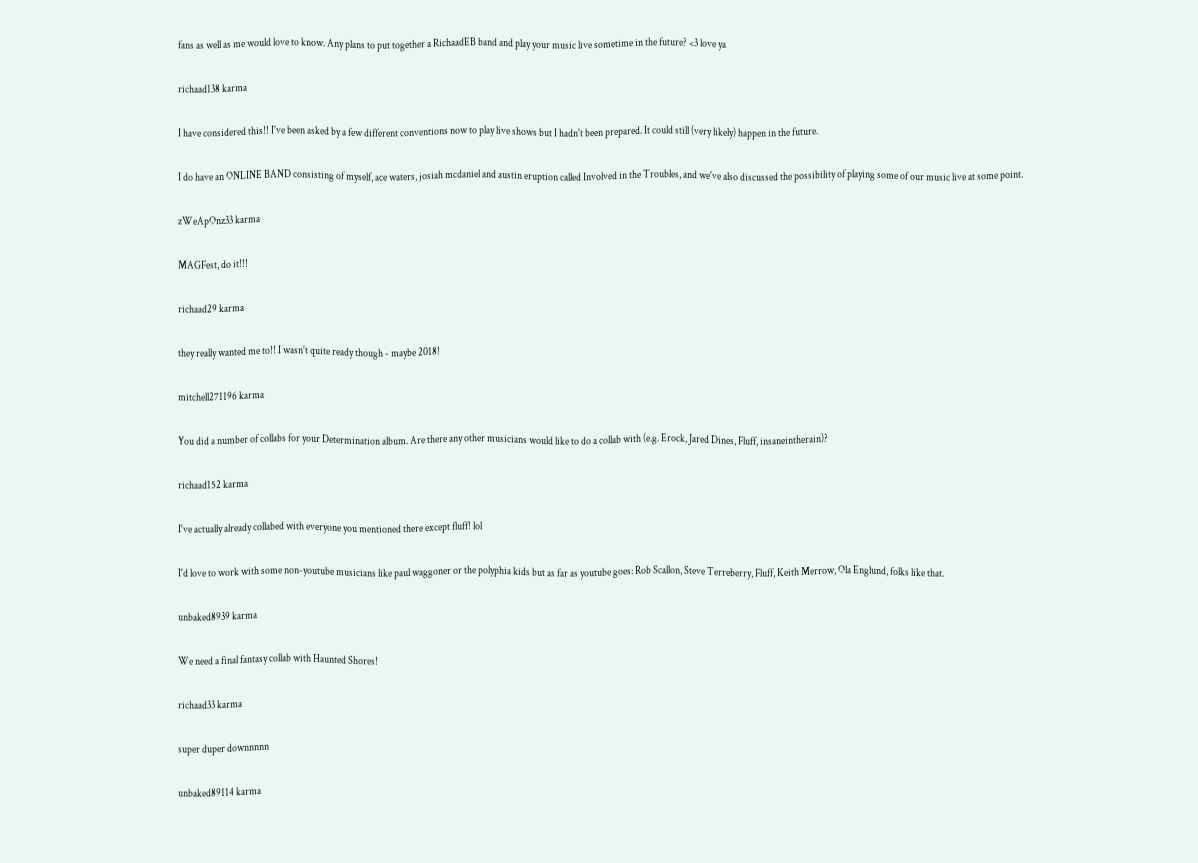fans as well as me would love to know. Any plans to put together a RichaadEB band and play your music live sometime in the future? <3 love ya

richaad138 karma

I have considered this!! I've been asked by a few different conventions now to play live shows but I hadn't been prepared. It could still (very likely) happen in the future.

I do have an ONLINE BAND consisting of myself, ace waters, josiah mcdaniel and austin eruption called Involved in the Troubles, and we've also discussed the possibility of playing some of our music live at some point.

zWeApOnz33 karma

MAGFest, do it!!!

richaad29 karma

they really wanted me to!! I wasn't quite ready though - maybe 2018!

mitchell271196 karma

You did a number of collabs for your Determination album. Are there any other musicians would like to do a collab with (e.g. Erock, Jared Dines, Fluff, insaneintherain)?

richaad152 karma

I've actually already collabed with everyone you mentioned there except fluff! lol

I'd love to work with some non-youtube musicians like paul waggoner or the polyphia kids but as far as youtube goes: Rob Scallon, Steve Terreberry, Fluff, Keith Merrow, Ola Englund, folks like that.

unbaked8939 karma

We need a final fantasy collab with Haunted Shores!

richaad33 karma

super duper downnnnn

unbaked89114 karma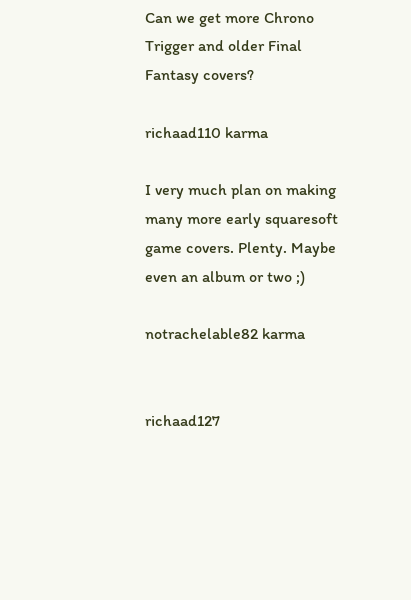Can we get more Chrono Trigger and older Final Fantasy covers?

richaad110 karma

I very much plan on making many more early squaresoft game covers. Plenty. Maybe even an album or two ;)

notrachelable82 karma


richaad127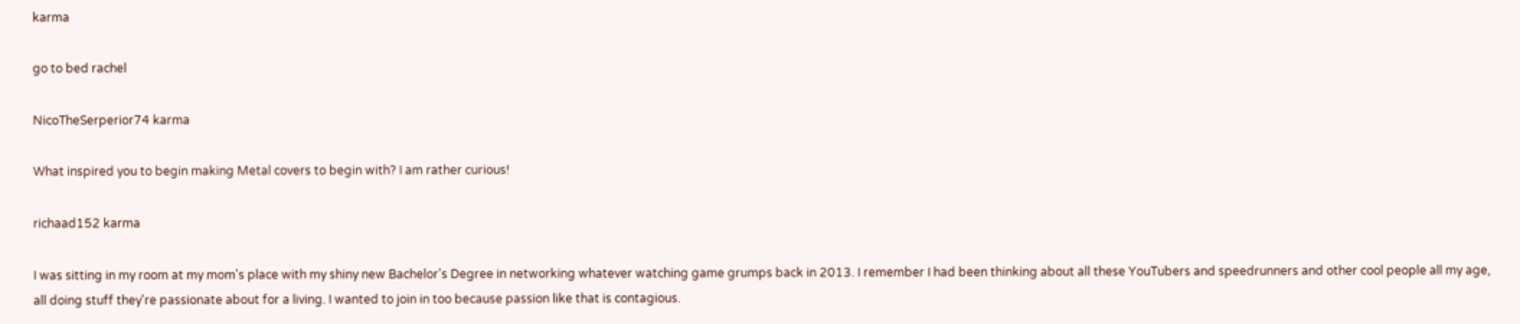karma

go to bed rachel

NicoTheSerperior74 karma

What inspired you to begin making Metal covers to begin with? I am rather curious!

richaad152 karma

I was sitting in my room at my mom's place with my shiny new Bachelor's Degree in networking whatever watching game grumps back in 2013. I remember I had been thinking about all these YouTubers and speedrunners and other cool people all my age, all doing stuff they're passionate about for a living. I wanted to join in too because passion like that is contagious.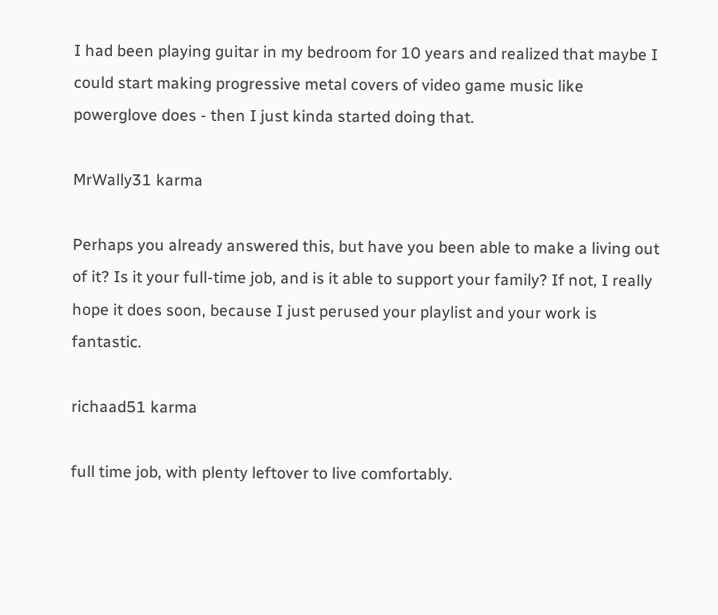I had been playing guitar in my bedroom for 10 years and realized that maybe I could start making progressive metal covers of video game music like powerglove does - then I just kinda started doing that.

MrWally31 karma

Perhaps you already answered this, but have you been able to make a living out of it? Is it your full-time job, and is it able to support your family? If not, I really hope it does soon, because I just perused your playlist and your work is fantastic.

richaad51 karma

full time job, with plenty leftover to live comfortably.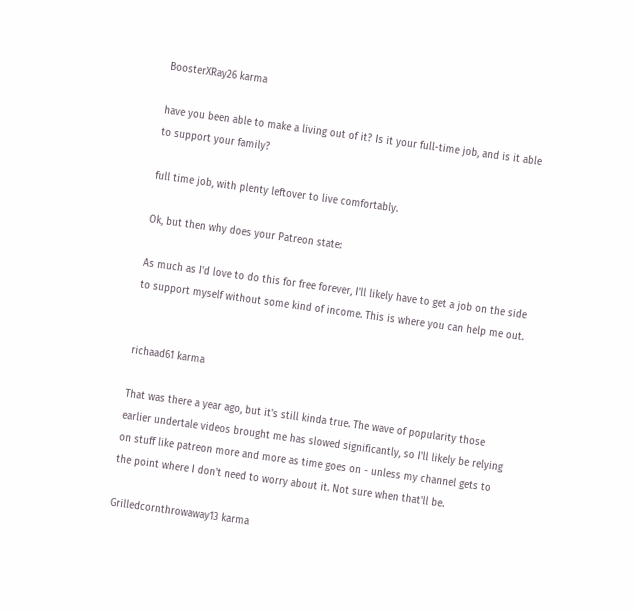BoosterXRay26 karma

have you been able to make a living out of it? Is it your full-time job, and is it able to support your family?

full time job, with plenty leftover to live comfortably.

Ok, but then why does your Patreon state:

As much as I'd love to do this for free forever, I'll likely have to get a job on the side to support myself without some kind of income. This is where you can help me out.


richaad61 karma

That was there a year ago, but it's still kinda true. The wave of popularity those earlier undertale videos brought me has slowed significantly, so I'll likely be relying on stuff like patreon more and more as time goes on - unless my channel gets to the point where I don't need to worry about it. Not sure when that'll be.

Grilledcornthrowaway13 karma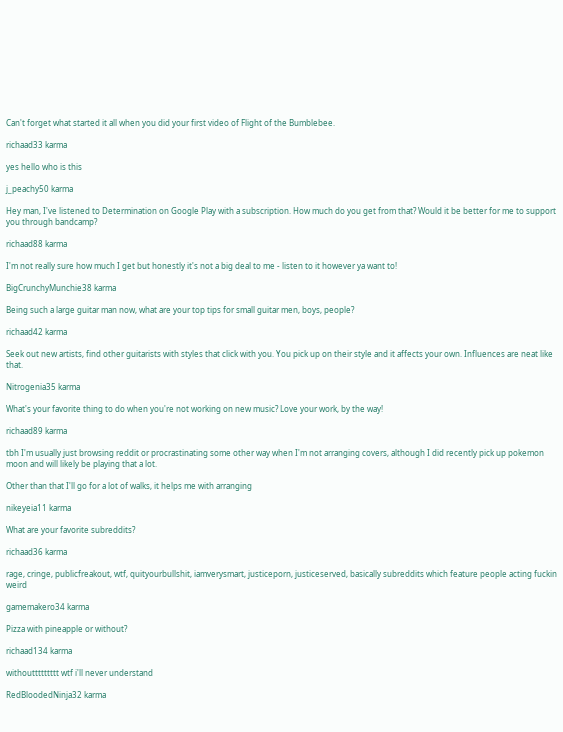Can't forget what started it all when you did your first video of Flight of the Bumblebee.

richaad33 karma

yes hello who is this

j_peachy50 karma

Hey man, I've listened to Determination on Google Play with a subscription. How much do you get from that? Would it be better for me to support you through bandcamp?

richaad88 karma

I'm not really sure how much I get but honestly it's not a big deal to me - listen to it however ya want to!

BigCrunchyMunchie38 karma

Being such a large guitar man now, what are your top tips for small guitar men, boys, people?

richaad42 karma

Seek out new artists, find other guitarists with styles that click with you. You pick up on their style and it affects your own. Influences are neat like that.

Nitrogenia35 karma

What's your favorite thing to do when you're not working on new music? Love your work, by the way!

richaad89 karma

tbh I'm usually just browsing reddit or procrastinating some other way when I'm not arranging covers, although I did recently pick up pokemon moon and will likely be playing that a lot.

Other than that I'll go for a lot of walks, it helps me with arranging

nikeyeia11 karma

What are your favorite subreddits?

richaad36 karma

rage, cringe, publicfreakout, wtf, quityourbullshit, iamverysmart, justiceporn, justiceserved, basically subreddits which feature people acting fuckin weird

gamemakero34 karma

Pizza with pineapple or without?

richaad134 karma

withouttttttttt wtf i'll never understand

RedBloodedNinja32 karma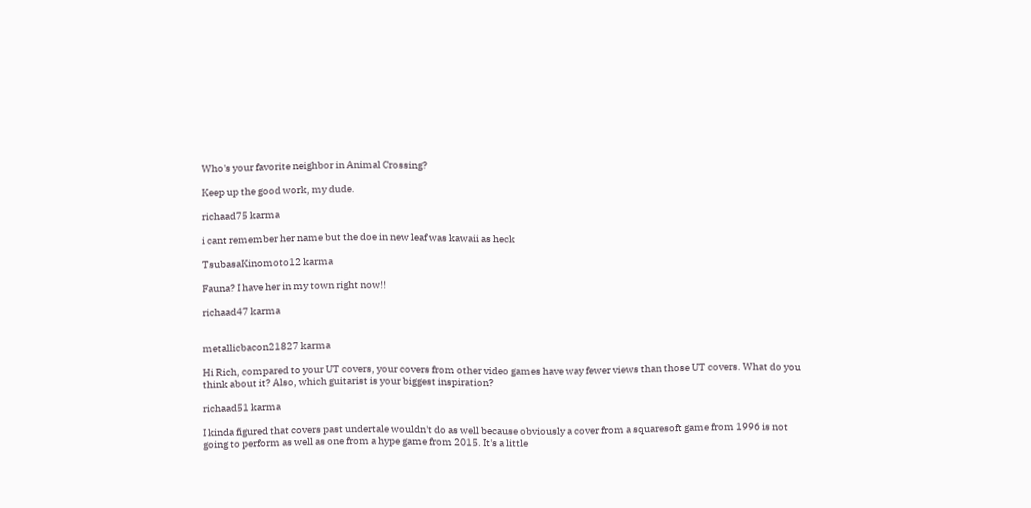Who's your favorite neighbor in Animal Crossing?

Keep up the good work, my dude.

richaad75 karma

i cant remember her name but the doe in new leaf was kawaii as heck

TsubasaKinomoto12 karma

Fauna? I have her in my town right now!!

richaad47 karma


metallicbacon21827 karma

Hi Rich, compared to your UT covers, your covers from other video games have way fewer views than those UT covers. What do you think about it? Also, which guitarist is your biggest inspiration?

richaad51 karma

I kinda figured that covers past undertale wouldn't do as well because obviously a cover from a squaresoft game from 1996 is not going to perform as well as one from a hype game from 2015. It's a little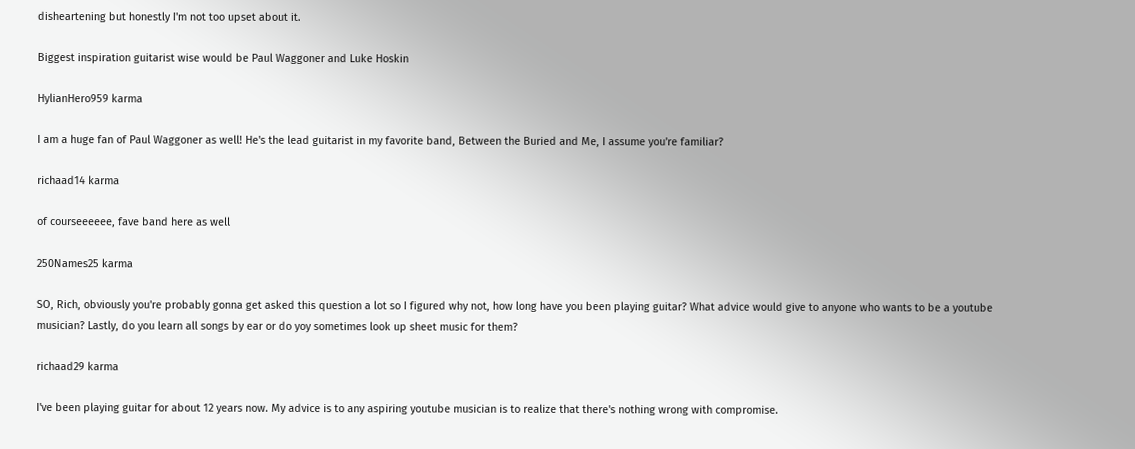disheartening but honestly I'm not too upset about it.

Biggest inspiration guitarist wise would be Paul Waggoner and Luke Hoskin

HylianHero959 karma

I am a huge fan of Paul Waggoner as well! He's the lead guitarist in my favorite band, Between the Buried and Me, I assume you're familiar?

richaad14 karma

of courseeeeee, fave band here as well

250Names25 karma

SO, Rich, obviously you're probably gonna get asked this question a lot so I figured why not, how long have you been playing guitar? What advice would give to anyone who wants to be a youtube musician? Lastly, do you learn all songs by ear or do yoy sometimes look up sheet music for them?

richaad29 karma

I've been playing guitar for about 12 years now. My advice is to any aspiring youtube musician is to realize that there's nothing wrong with compromise.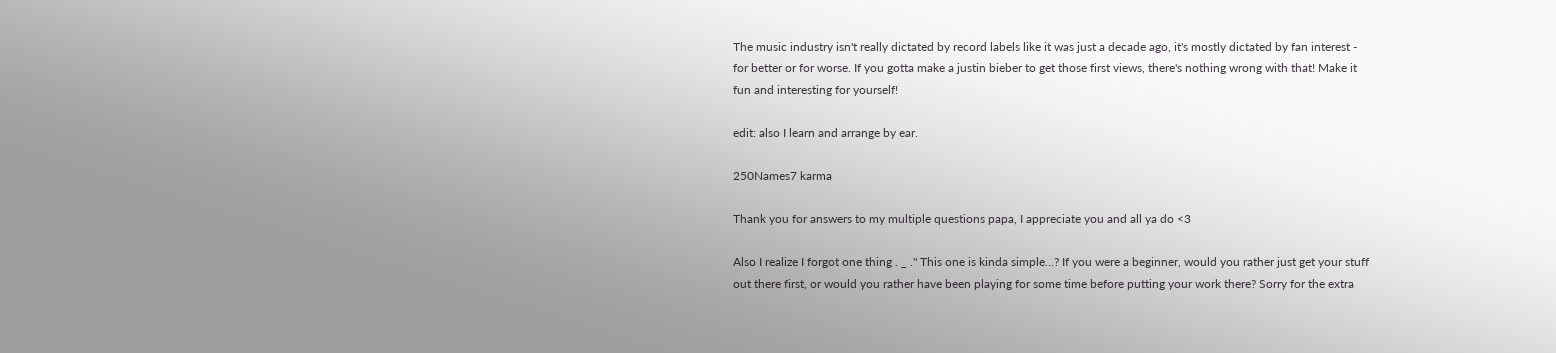The music industry isn't really dictated by record labels like it was just a decade ago, it's mostly dictated by fan interest - for better or for worse. If you gotta make a justin bieber to get those first views, there's nothing wrong with that! Make it fun and interesting for yourself!

edit: also I learn and arrange by ear.

250Names7 karma

Thank you for answers to my multiple questions papa, I appreciate you and all ya do <3

Also I realize I forgot one thing . _ ." This one is kinda simple...? If you were a beginner, would you rather just get your stuff out there first, or would you rather have been playing for some time before putting your work there? Sorry for the extra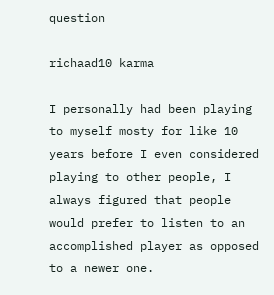question

richaad10 karma

I personally had been playing to myself mosty for like 10 years before I even considered playing to other people, I always figured that people would prefer to listen to an accomplished player as opposed to a newer one.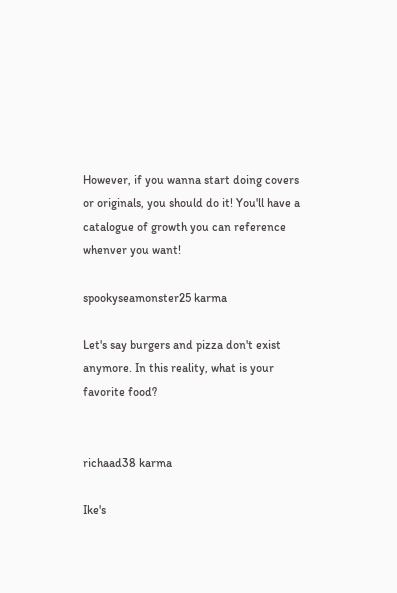However, if you wanna start doing covers or originals, you should do it! You'll have a catalogue of growth you can reference whenver you want!

spookyseamonster25 karma

Let's say burgers and pizza don't exist anymore. In this reality, what is your favorite food?


richaad38 karma

Ike's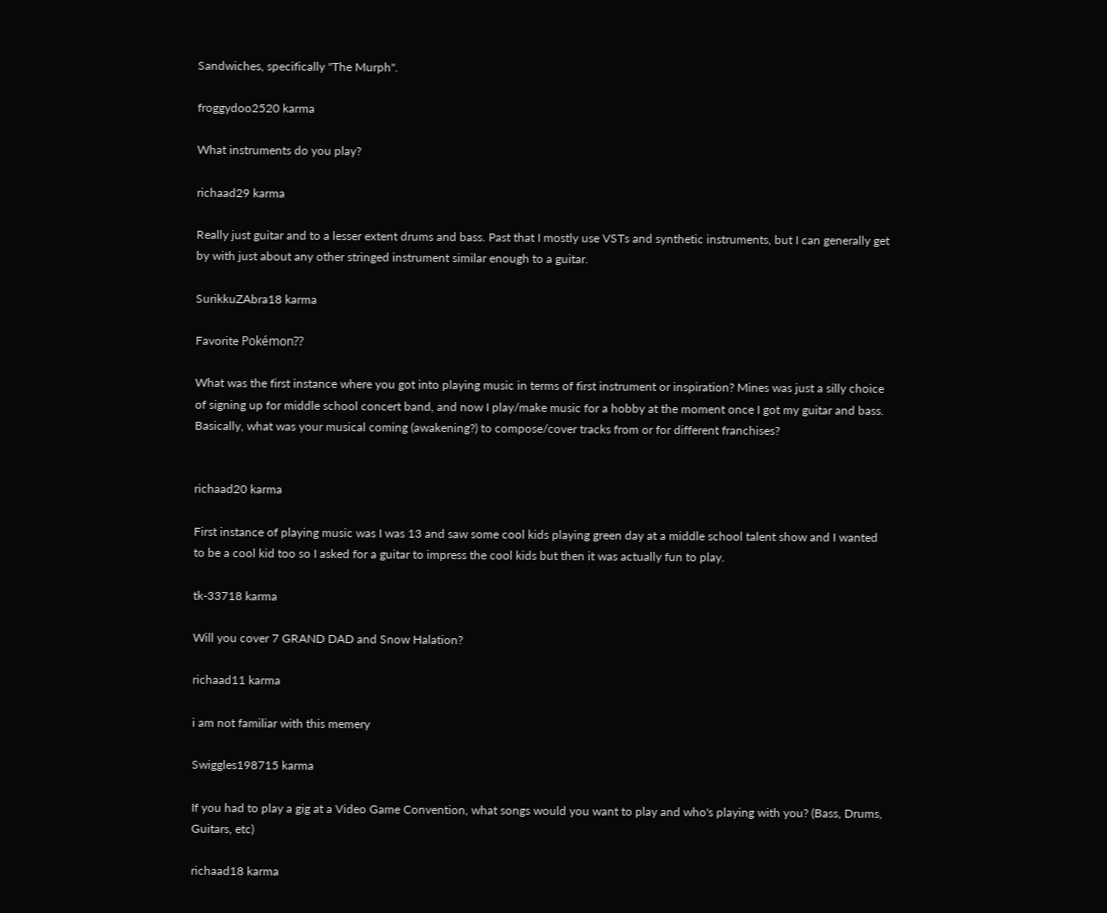Sandwiches, specifically "The Murph".

froggydoo2520 karma

What instruments do you play?

richaad29 karma

Really just guitar and to a lesser extent drums and bass. Past that I mostly use VSTs and synthetic instruments, but I can generally get by with just about any other stringed instrument similar enough to a guitar.

SurikkuZAbra18 karma

Favorite Pokémon??

What was the first instance where you got into playing music in terms of first instrument or inspiration? Mines was just a silly choice of signing up for middle school concert band, and now I play/make music for a hobby at the moment once I got my guitar and bass. Basically, what was your musical coming (awakening?) to compose/cover tracks from or for different franchises?


richaad20 karma

First instance of playing music was I was 13 and saw some cool kids playing green day at a middle school talent show and I wanted to be a cool kid too so I asked for a guitar to impress the cool kids but then it was actually fun to play.

tk-33718 karma

Will you cover 7 GRAND DAD and Snow Halation?

richaad11 karma

i am not familiar with this memery

Swiggles198715 karma

If you had to play a gig at a Video Game Convention, what songs would you want to play and who's playing with you? (Bass, Drums, Guitars, etc)

richaad18 karma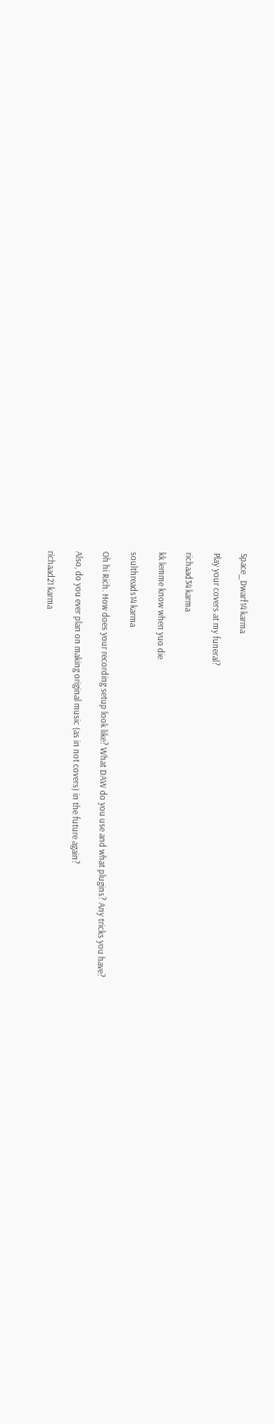Space_Dwarf14 karma

Play your covers at my funeral?

richaad34 karma

kk lemme know when yuo die

soulthreads14 karma

Oh hi Rich. How does your recording setup look like? What DAW do you use and what plugins? Any tricks you have?

Also, do you ever plan on making original music (as in not covers) in the future again?

richaad21 karma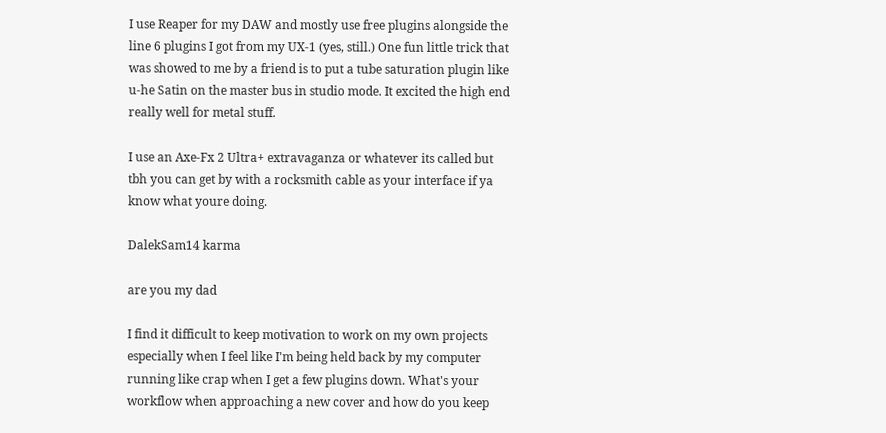I use Reaper for my DAW and mostly use free plugins alongside the line 6 plugins I got from my UX-1 (yes, still.) One fun little trick that was showed to me by a friend is to put a tube saturation plugin like u-he Satin on the master bus in studio mode. It excited the high end really well for metal stuff.

I use an Axe-Fx 2 Ultra+ extravaganza or whatever its called but tbh you can get by with a rocksmith cable as your interface if ya know what youre doing.

DalekSam14 karma

are you my dad

I find it difficult to keep motivation to work on my own projects especially when I feel like I'm being held back by my computer running like crap when I get a few plugins down. What's your workflow when approaching a new cover and how do you keep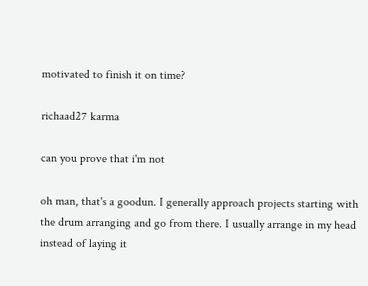motivated to finish it on time?

richaad27 karma

can you prove that i'm not

oh man, that's a goodun. I generally approach projects starting with the drum arranging and go from there. I usually arrange in my head instead of laying it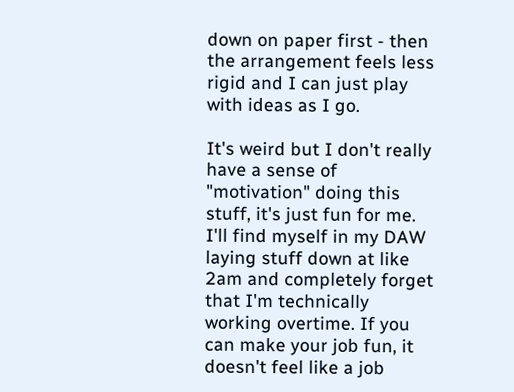down on paper first - then the arrangement feels less rigid and I can just play with ideas as I go.

It's weird but I don't really have a sense of "motivation" doing this stuff, it's just fun for me. I'll find myself in my DAW laying stuff down at like 2am and completely forget that I'm technically working overtime. If you can make your job fun, it doesn't feel like a job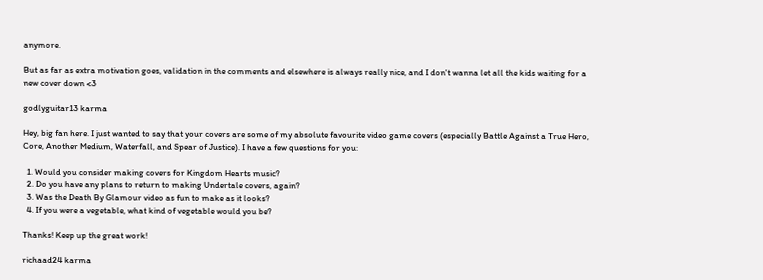anymore.

But as far as extra motivation goes, validation in the comments and elsewhere is always really nice, and I don't wanna let all the kids waiting for a new cover down <3

godlyguitar13 karma

Hey, big fan here. I just wanted to say that your covers are some of my absolute favourite video game covers (especially Battle Against a True Hero, Core, Another Medium, Waterfall, and Spear of Justice). I have a few questions for you:

  1. Would you consider making covers for Kingdom Hearts music?
  2. Do you have any plans to return to making Undertale covers, again?
  3. Was the Death By Glamour video as fun to make as it looks?
  4. If you were a vegetable, what kind of vegetable would you be?

Thanks! Keep up the great work!

richaad24 karma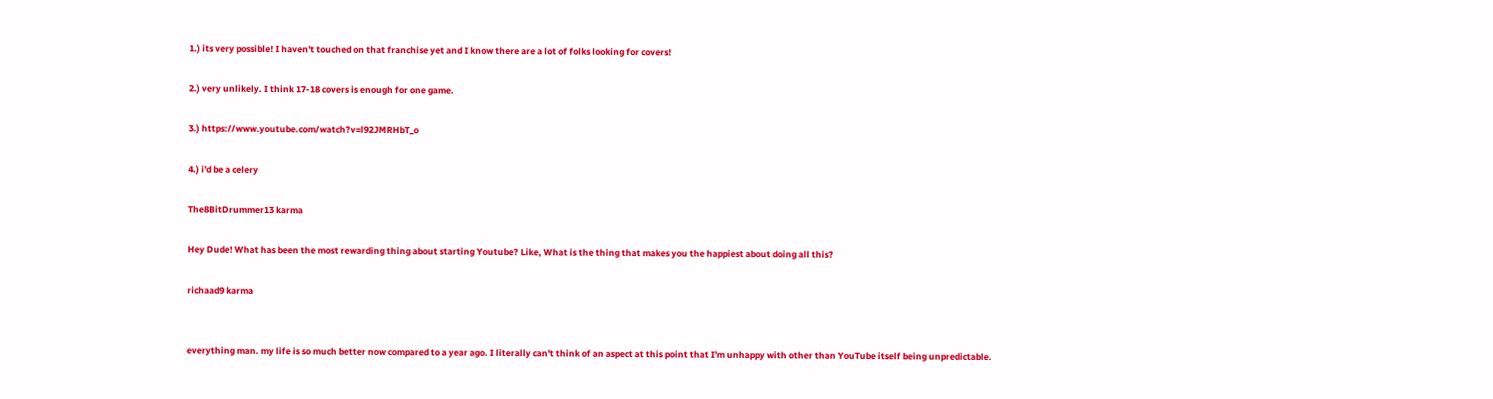1.) its very possible! I haven't touched on that franchise yet and I know there are a lot of folks looking for covers!

2.) very unlikely. I think 17-18 covers is enough for one game.

3.) https://www.youtube.com/watch?v=l92JMRHbT_o

4.) i'd be a celery

The8BitDrummer13 karma

Hey Dude! What has been the most rewarding thing about starting Youtube? Like, What is the thing that makes you the happiest about doing all this?

richaad9 karma


everything man. my life is so much better now compared to a year ago. I literally can't think of an aspect at this point that I'm unhappy with other than YouTube itself being unpredictable.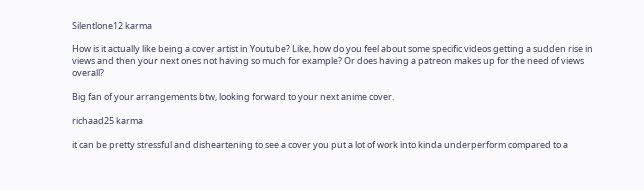Silentlone12 karma

How is it actually like being a cover artist in Youtube? Like, how do you feel about some specific videos getting a sudden rise in views and then your next ones not having so much for example? Or does having a patreon makes up for the need of views overall?

Big fan of your arrangements btw, looking forward to your next anime cover.

richaad25 karma

it can be pretty stressful and disheartening to see a cover you put a lot of work into kinda underperform compared to a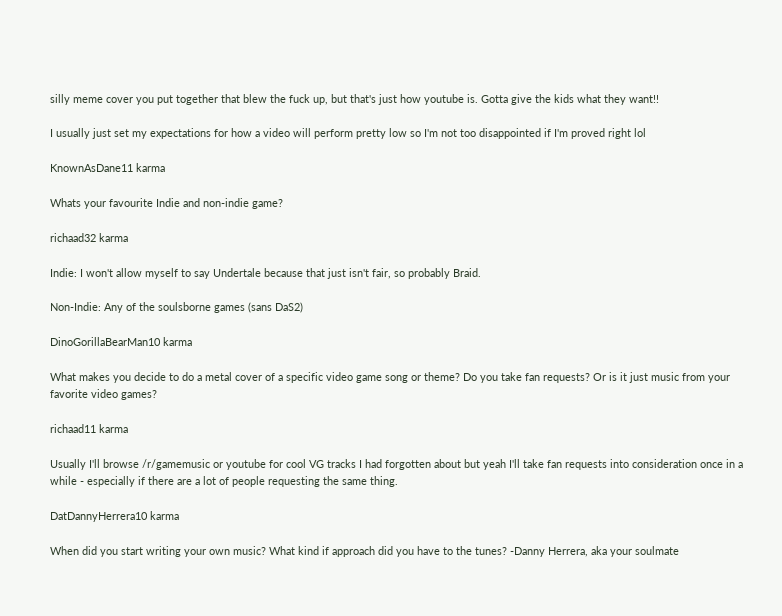silly meme cover you put together that blew the fuck up, but that's just how youtube is. Gotta give the kids what they want!!

I usually just set my expectations for how a video will perform pretty low so I'm not too disappointed if I'm proved right lol

KnownAsDane11 karma

Whats your favourite Indie and non-indie game?

richaad32 karma

Indie: I won't allow myself to say Undertale because that just isn't fair, so probably Braid.

Non-Indie: Any of the soulsborne games (sans DaS2)

DinoGorillaBearMan10 karma

What makes you decide to do a metal cover of a specific video game song or theme? Do you take fan requests? Or is it just music from your favorite video games?

richaad11 karma

Usually I'll browse /r/gamemusic or youtube for cool VG tracks I had forgotten about but yeah I'll take fan requests into consideration once in a while - especially if there are a lot of people requesting the same thing.

DatDannyHerrera10 karma

When did you start writing your own music? What kind if approach did you have to the tunes? -Danny Herrera, aka your soulmate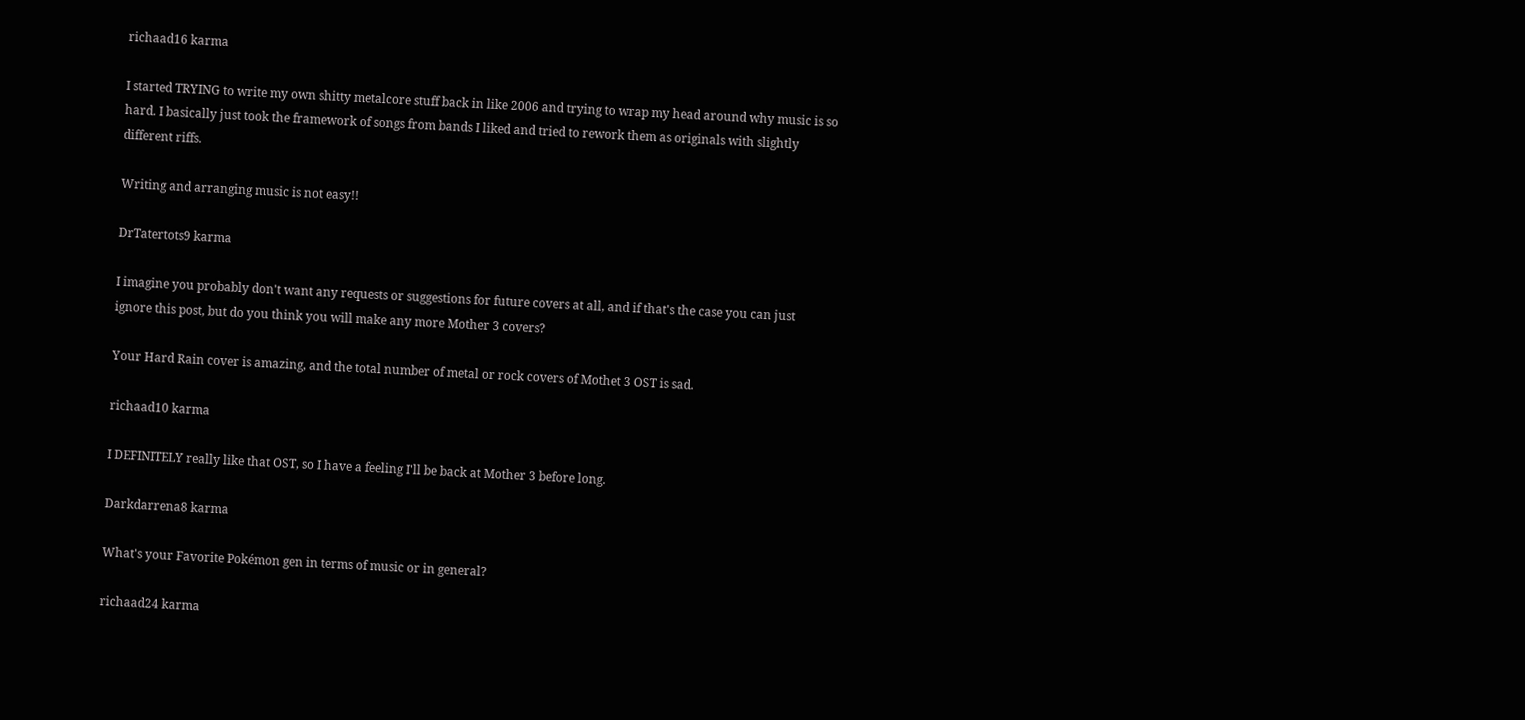richaad16 karma

I started TRYING to write my own shitty metalcore stuff back in like 2006 and trying to wrap my head around why music is so hard. I basically just took the framework of songs from bands I liked and tried to rework them as originals with slightly different riffs.

Writing and arranging music is not easy!!

DrTatertots9 karma

I imagine you probably don't want any requests or suggestions for future covers at all, and if that's the case you can just ignore this post, but do you think you will make any more Mother 3 covers?

Your Hard Rain cover is amazing, and the total number of metal or rock covers of Mothet 3 OST is sad.

richaad10 karma

I DEFINITELY really like that OST, so I have a feeling I'll be back at Mother 3 before long.

Darkdarrena8 karma

What's your Favorite Pokémon gen in terms of music or in general?

richaad24 karma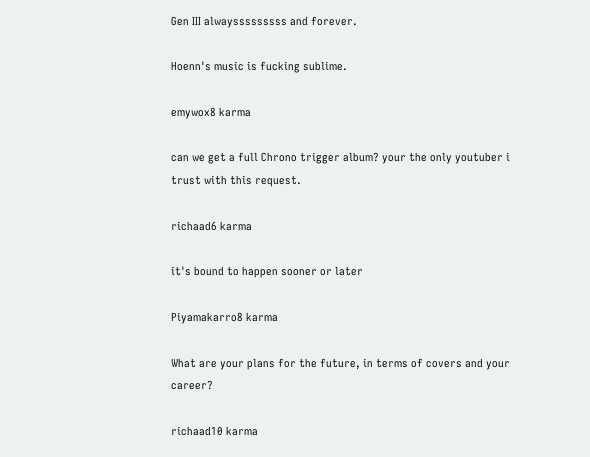Gen III alwaysssssssss and forever.

Hoenn's music is fucking sublime.

emywox8 karma

can we get a full Chrono trigger album? your the only youtuber i trust with this request.

richaad6 karma

it's bound to happen sooner or later

Piyamakarro8 karma

What are your plans for the future, in terms of covers and your career?

richaad10 karma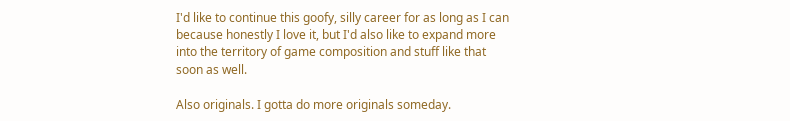I'd like to continue this goofy, silly career for as long as I can because honestly I love it, but I'd also like to expand more into the territory of game composition and stuff like that soon as well.

Also originals. I gotta do more originals someday.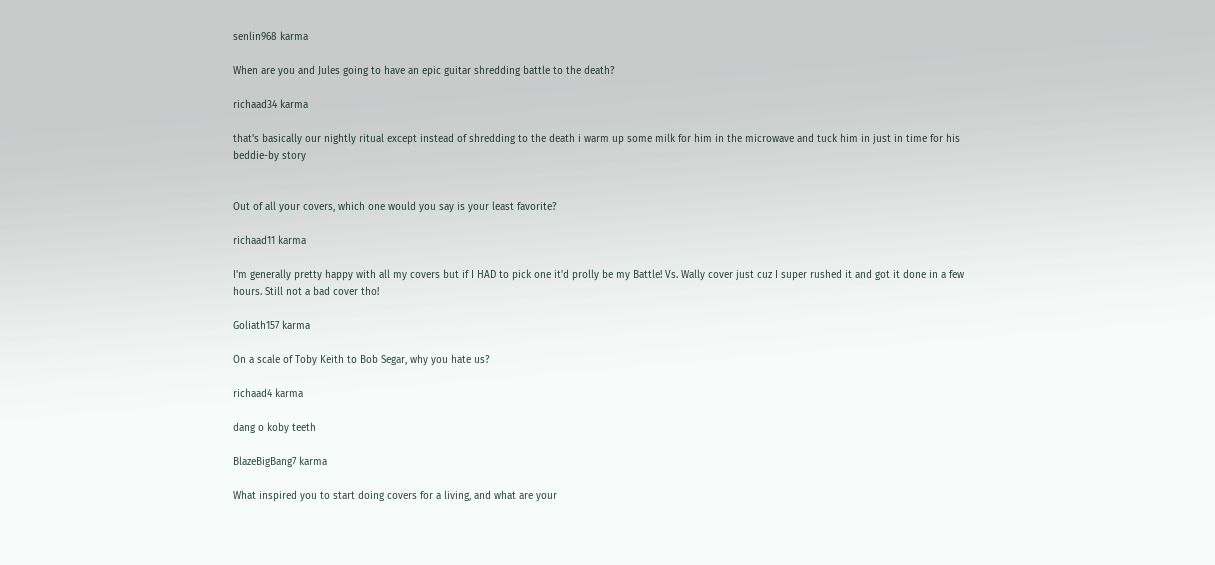senlin968 karma

When are you and Jules going to have an epic guitar shredding battle to the death?

richaad34 karma

that's basically our nightly ritual except instead of shredding to the death i warm up some milk for him in the microwave and tuck him in just in time for his beddie-by story


Out of all your covers, which one would you say is your least favorite?

richaad11 karma

I'm generally pretty happy with all my covers but if I HAD to pick one it'd prolly be my Battle! Vs. Wally cover just cuz I super rushed it and got it done in a few hours. Still not a bad cover tho!

Goliath157 karma

On a scale of Toby Keith to Bob Segar, why you hate us?

richaad4 karma

dang o koby teeth

BlazeBigBang7 karma

What inspired you to start doing covers for a living, and what are your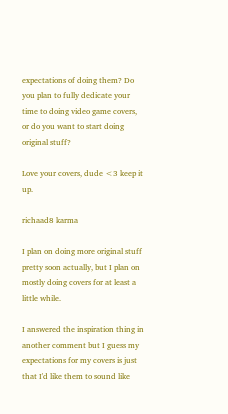expectations of doing them? Do you plan to fully dedicate your time to doing video game covers, or do you want to start doing original stuff?

Love your covers, dude <3 keep it up.

richaad8 karma

I plan on doing more original stuff pretty soon actually, but I plan on mostly doing covers for at least a little while.

I answered the inspiration thing in another comment but I guess my expectations for my covers is just that I'd like them to sound like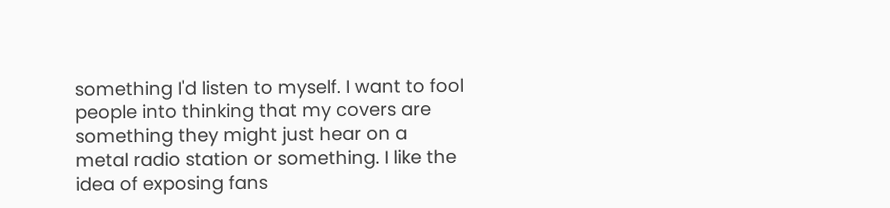something I'd listen to myself. I want to fool people into thinking that my covers are something they might just hear on a metal radio station or something. I like the idea of exposing fans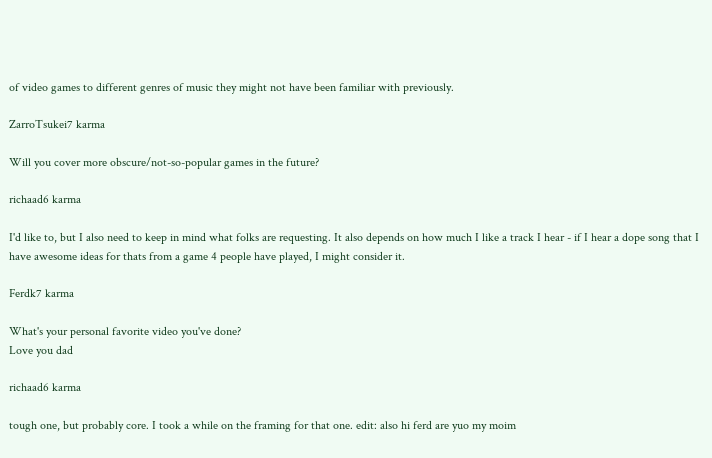of video games to different genres of music they might not have been familiar with previously.

ZarroTsukei7 karma

Will you cover more obscure/not-so-popular games in the future?

richaad6 karma

I'd like to, but I also need to keep in mind what folks are requesting. It also depends on how much I like a track I hear - if I hear a dope song that I have awesome ideas for thats from a game 4 people have played, I might consider it.

Ferdk7 karma

What's your personal favorite video you've done?
Love you dad

richaad6 karma

tough one, but probably core. I took a while on the framing for that one. edit: also hi ferd are yuo my moim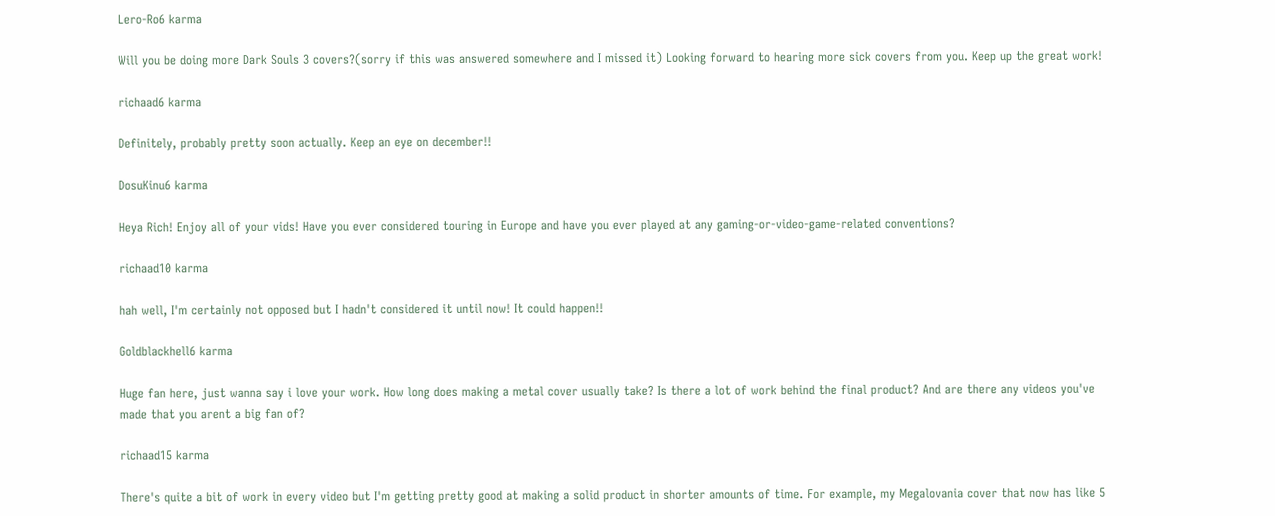Lero-Ro6 karma

Will you be doing more Dark Souls 3 covers?(sorry if this was answered somewhere and I missed it) Looking forward to hearing more sick covers from you. Keep up the great work!

richaad6 karma

Definitely, probably pretty soon actually. Keep an eye on december!!

DosuKinu6 karma

Heya Rich! Enjoy all of your vids! Have you ever considered touring in Europe and have you ever played at any gaming-or-video-game-related conventions?

richaad10 karma

hah well, I'm certainly not opposed but I hadn't considered it until now! It could happen!!

Goldblackhell6 karma

Huge fan here, just wanna say i love your work. How long does making a metal cover usually take? Is there a lot of work behind the final product? And are there any videos you've made that you arent a big fan of?

richaad15 karma

There's quite a bit of work in every video but I'm getting pretty good at making a solid product in shorter amounts of time. For example, my Megalovania cover that now has like 5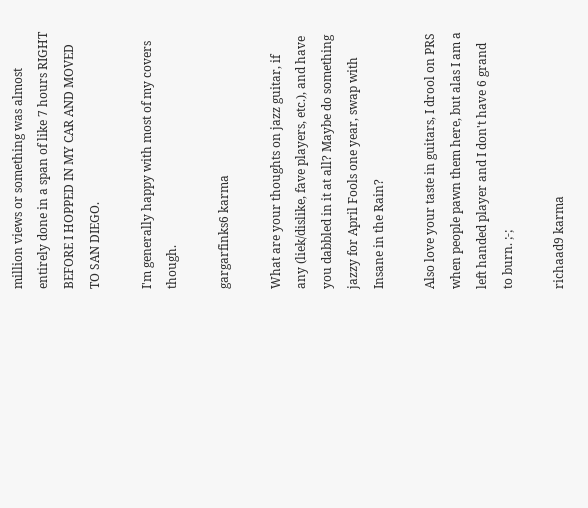million views or something was almost entirely done in a span of like 7 hours RIGHT BEFORE I HOPPED IN MY CAR AND MOVED TO SAN DIEGO.

I'm generally happy with most of my covers though.

gargarfinks6 karma

What are your thoughts on jazz guitar, if any (liek/dislike, fave players, etc.), and have you dabbled in it at all? Maybe do something jazzy for April Fools one year, swap with Insane in the Rain?

Also love your taste in guitars, I drool on PRS when people pawn them here, but alas I am a left handed player and I don't have 6 grand to burn. ;-;

richaad9 karma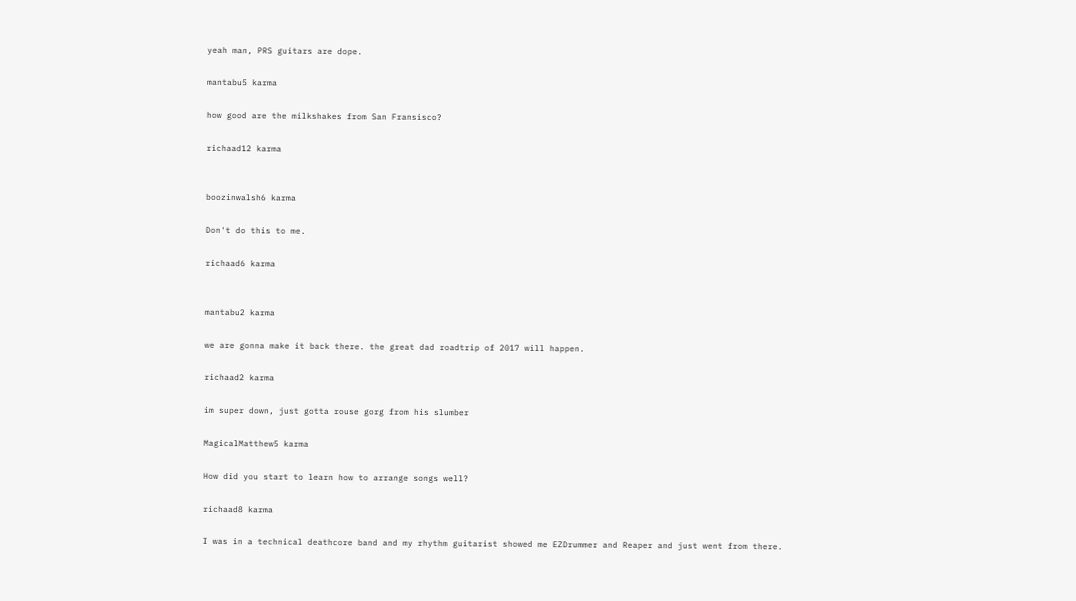yeah man, PRS guitars are dope.

mantabu5 karma

how good are the milkshakes from San Fransisco?

richaad12 karma


boozinwalsh6 karma

Don't do this to me.

richaad6 karma


mantabu2 karma

we are gonna make it back there. the great dad roadtrip of 2017 will happen.

richaad2 karma

im super down, just gotta rouse gorg from his slumber

MagicalMatthew5 karma

How did you start to learn how to arrange songs well?

richaad8 karma

I was in a technical deathcore band and my rhythm guitarist showed me EZDrummer and Reaper and just went from there.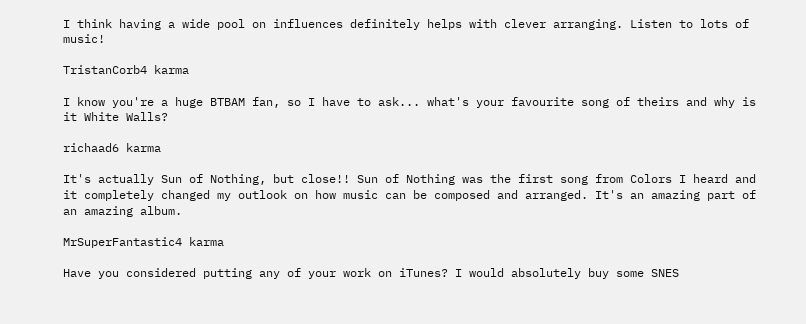I think having a wide pool on influences definitely helps with clever arranging. Listen to lots of music!

TristanCorb4 karma

I know you're a huge BTBAM fan, so I have to ask... what's your favourite song of theirs and why is it White Walls?

richaad6 karma

It's actually Sun of Nothing, but close!! Sun of Nothing was the first song from Colors I heard and it completely changed my outlook on how music can be composed and arranged. It's an amazing part of an amazing album.

MrSuperFantastic4 karma

Have you considered putting any of your work on iTunes? I would absolutely buy some SNES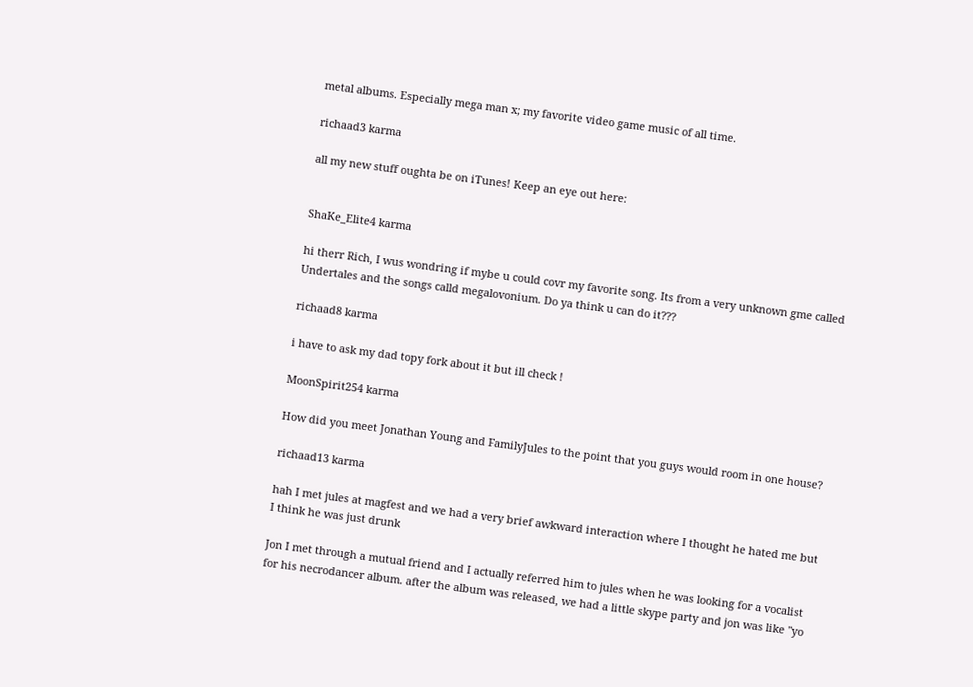metal albums. Especially mega man x; my favorite video game music of all time.

richaad3 karma

all my new stuff oughta be on iTunes! Keep an eye out here:


ShaKe_Elite4 karma

hi therr Rich, I wus wondring if mybe u could covr my favorite song. Its from a very unknown gme called Undertales and the songs calld megalovonium. Do ya think u can do it???

richaad8 karma

i have to ask my dad topy fork about it but ill check !

MoonSpirit254 karma

How did you meet Jonathan Young and FamilyJules to the point that you guys would room in one house?

richaad13 karma

hah I met jules at magfest and we had a very brief awkward interaction where I thought he hated me but I think he was just drunk

Jon I met through a mutual friend and I actually referred him to jules when he was looking for a vocalist for his necrodancer album. after the album was released, we had a little skype party and jon was like "yo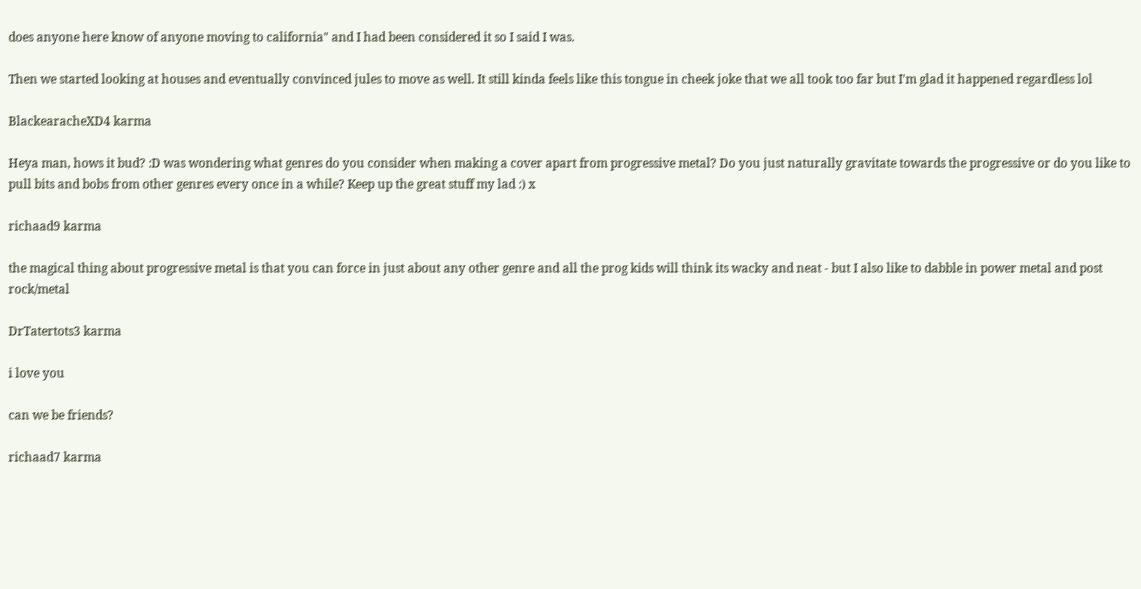does anyone here know of anyone moving to california" and I had been considered it so I said I was.

Then we started looking at houses and eventually convinced jules to move as well. It still kinda feels like this tongue in cheek joke that we all took too far but I'm glad it happened regardless lol

BlackearacheXD4 karma

Heya man, hows it bud? :D was wondering what genres do you consider when making a cover apart from progressive metal? Do you just naturally gravitate towards the progressive or do you like to pull bits and bobs from other genres every once in a while? Keep up the great stuff my lad :) x

richaad9 karma

the magical thing about progressive metal is that you can force in just about any other genre and all the prog kids will think its wacky and neat - but I also like to dabble in power metal and post rock/metal

DrTatertots3 karma

i love you

can we be friends?

richaad7 karma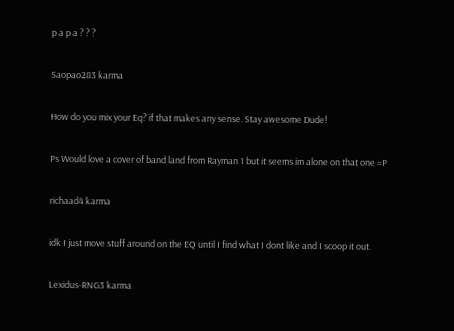p a p a ? ? ?

Saopao283 karma

How do you mix your Eq? if that makes any sense. Stay awesome Dude!

Ps Would love a cover of band land from Rayman 1 but it seems im alone on that one =P

richaad4 karma

idk I just move stuff around on the EQ until I find what I dont like and I scoop it out.

Lexidus-RNG3 karma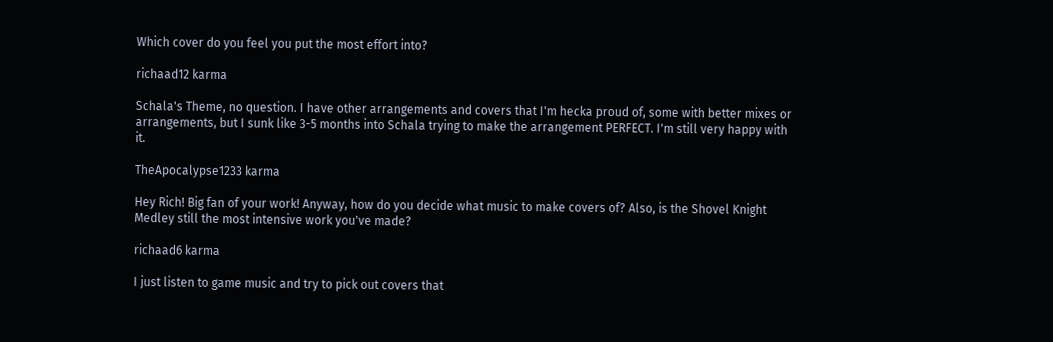Which cover do you feel you put the most effort into?

richaad12 karma

Schala's Theme, no question. I have other arrangements and covers that I'm hecka proud of, some with better mixes or arrangements, but I sunk like 3-5 months into Schala trying to make the arrangement PERFECT. I'm still very happy with it.

TheApocalypse1233 karma

Hey Rich! Big fan of your work! Anyway, how do you decide what music to make covers of? Also, is the Shovel Knight Medley still the most intensive work you've made?

richaad6 karma

I just listen to game music and try to pick out covers that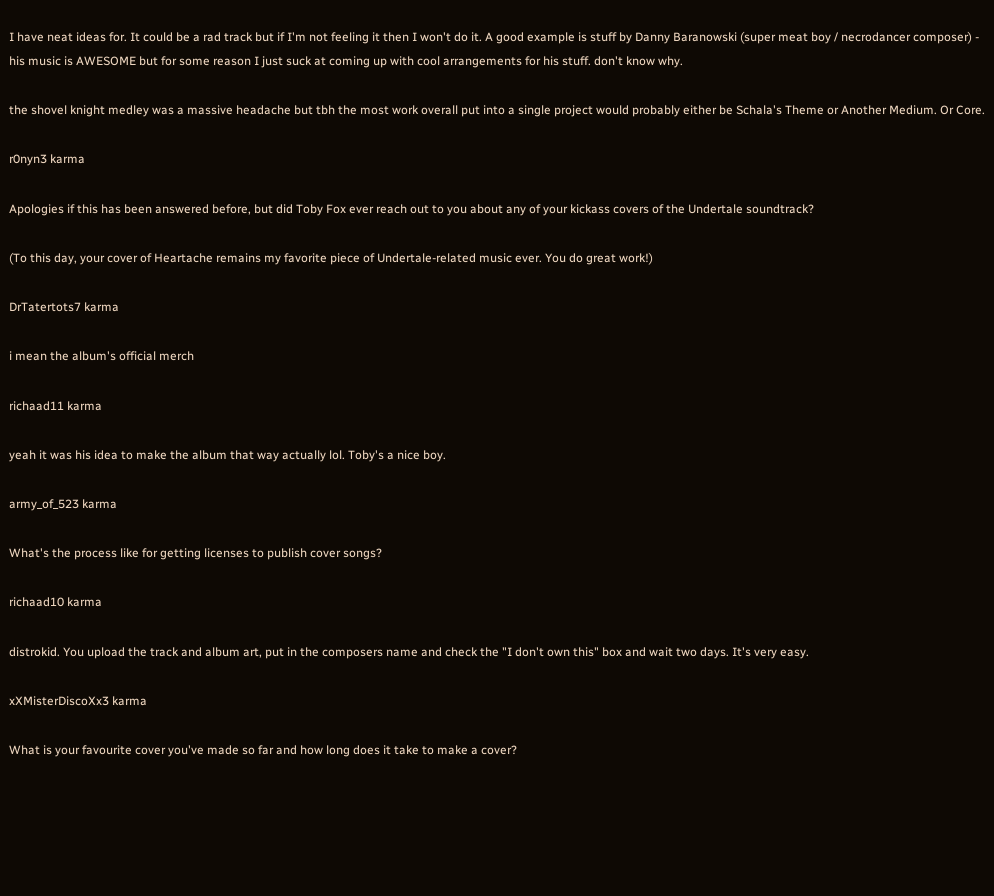I have neat ideas for. It could be a rad track but if I'm not feeling it then I won't do it. A good example is stuff by Danny Baranowski (super meat boy / necrodancer composer) - his music is AWESOME but for some reason I just suck at coming up with cool arrangements for his stuff. don't know why.

the shovel knight medley was a massive headache but tbh the most work overall put into a single project would probably either be Schala's Theme or Another Medium. Or Core.

r0nyn3 karma

Apologies if this has been answered before, but did Toby Fox ever reach out to you about any of your kickass covers of the Undertale soundtrack?

(To this day, your cover of Heartache remains my favorite piece of Undertale-related music ever. You do great work!)

DrTatertots7 karma

i mean the album's official merch

richaad11 karma

yeah it was his idea to make the album that way actually lol. Toby's a nice boy.

army_of_523 karma

What's the process like for getting licenses to publish cover songs?

richaad10 karma

distrokid. You upload the track and album art, put in the composers name and check the "I don't own this" box and wait two days. It's very easy.

xXMisterDiscoXx3 karma

What is your favourite cover you've made so far and how long does it take to make a cover?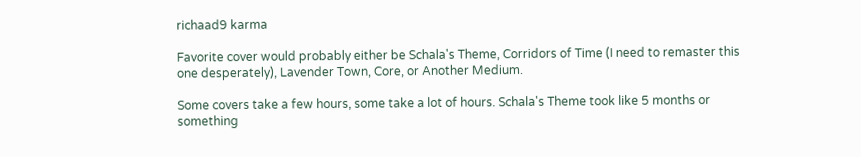richaad9 karma

Favorite cover would probably either be Schala's Theme, Corridors of Time (I need to remaster this one desperately), Lavender Town, Core, or Another Medium.

Some covers take a few hours, some take a lot of hours. Schala's Theme took like 5 months or something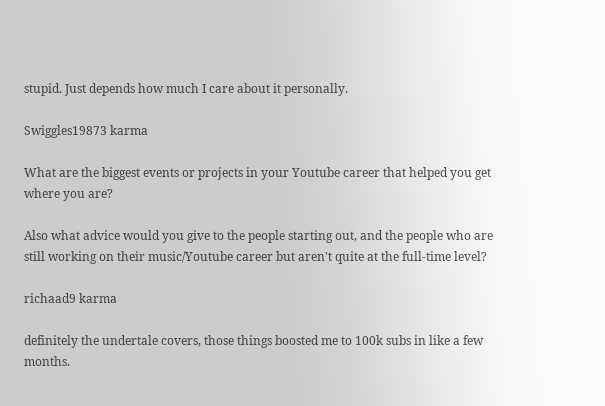stupid. Just depends how much I care about it personally.

Swiggles19873 karma

What are the biggest events or projects in your Youtube career that helped you get where you are?

Also what advice would you give to the people starting out, and the people who are still working on their music/Youtube career but aren't quite at the full-time level?

richaad9 karma

definitely the undertale covers, those things boosted me to 100k subs in like a few months.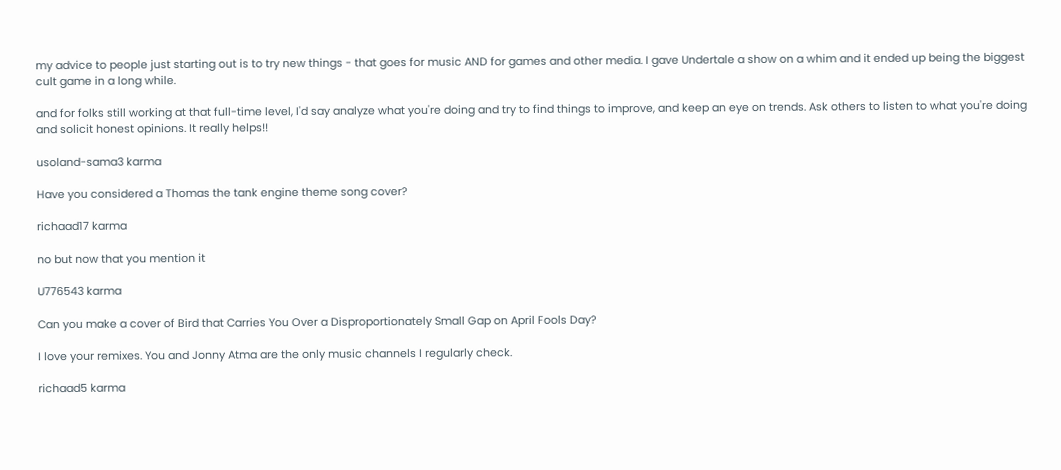my advice to people just starting out is to try new things - that goes for music AND for games and other media. I gave Undertale a show on a whim and it ended up being the biggest cult game in a long while.

and for folks still working at that full-time level, I'd say analyze what you're doing and try to find things to improve, and keep an eye on trends. Ask others to listen to what you're doing and solicit honest opinions. It really helps!!

usoland-sama3 karma

Have you considered a Thomas the tank engine theme song cover?

richaad17 karma

no but now that you mention it

U776543 karma

Can you make a cover of Bird that Carries You Over a Disproportionately Small Gap on April Fools Day?

I love your remixes. You and Jonny Atma are the only music channels I regularly check.

richaad5 karma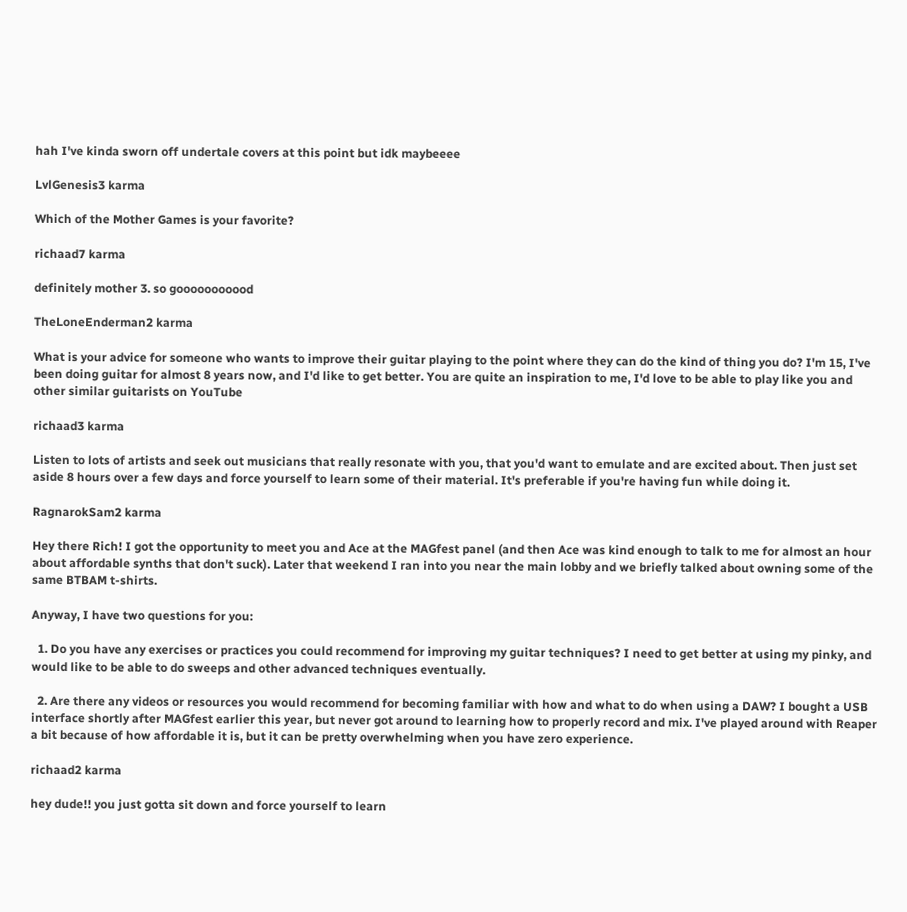hah I've kinda sworn off undertale covers at this point but idk maybeeee

LvlGenesis3 karma

Which of the Mother Games is your favorite?

richaad7 karma

definitely mother 3. so gooooooooood

TheLoneEnderman2 karma

What is your advice for someone who wants to improve their guitar playing to the point where they can do the kind of thing you do? I'm 15, I've been doing guitar for almost 8 years now, and I'd like to get better. You are quite an inspiration to me, I'd love to be able to play like you and other similar guitarists on YouTube

richaad3 karma

Listen to lots of artists and seek out musicians that really resonate with you, that you'd want to emulate and are excited about. Then just set aside 8 hours over a few days and force yourself to learn some of their material. It's preferable if you're having fun while doing it.

RagnarokSam2 karma

Hey there Rich! I got the opportunity to meet you and Ace at the MAGfest panel (and then Ace was kind enough to talk to me for almost an hour about affordable synths that don't suck). Later that weekend I ran into you near the main lobby and we briefly talked about owning some of the same BTBAM t-shirts.

Anyway, I have two questions for you:

  1. Do you have any exercises or practices you could recommend for improving my guitar techniques? I need to get better at using my pinky, and would like to be able to do sweeps and other advanced techniques eventually.

  2. Are there any videos or resources you would recommend for becoming familiar with how and what to do when using a DAW? I bought a USB interface shortly after MAGfest earlier this year, but never got around to learning how to properly record and mix. I've played around with Reaper a bit because of how affordable it is, but it can be pretty overwhelming when you have zero experience.

richaad2 karma

hey dude!! you just gotta sit down and force yourself to learn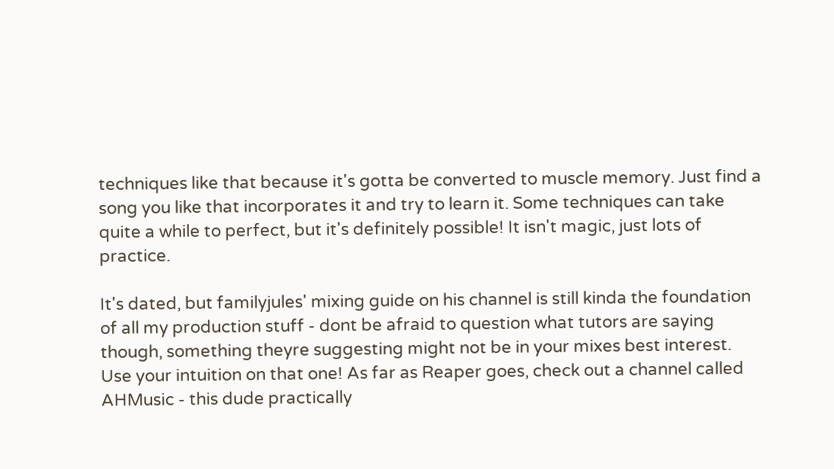techniques like that because it's gotta be converted to muscle memory. Just find a song you like that incorporates it and try to learn it. Some techniques can take quite a while to perfect, but it's definitely possible! It isn't magic, just lots of practice.

It's dated, but familyjules' mixing guide on his channel is still kinda the foundation of all my production stuff - dont be afraid to question what tutors are saying though, something theyre suggesting might not be in your mixes best interest. Use your intuition on that one! As far as Reaper goes, check out a channel called AHMusic - this dude practically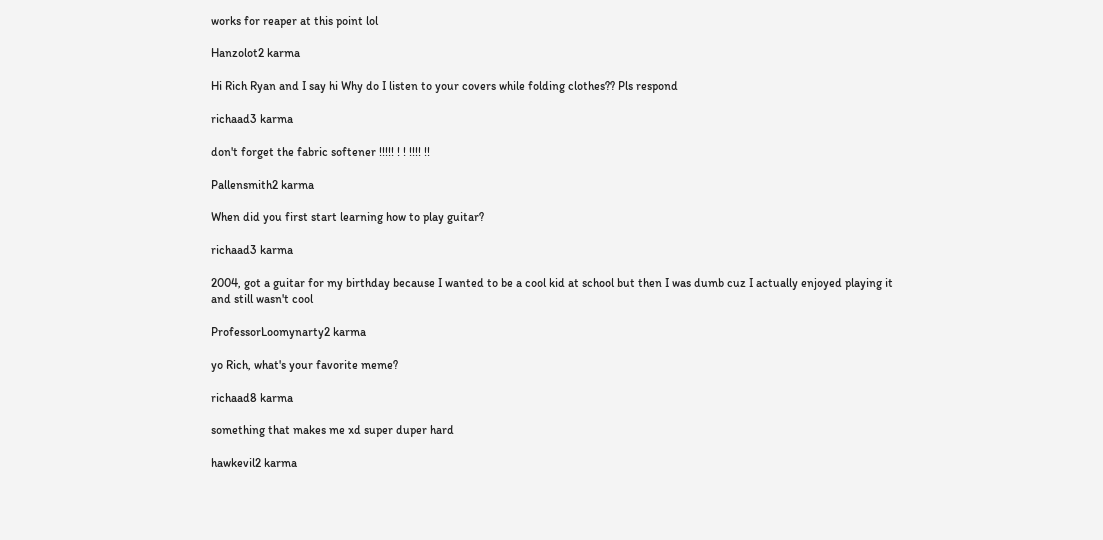works for reaper at this point lol

Hanzolot2 karma

Hi Rich Ryan and I say hi Why do I listen to your covers while folding clothes?? Pls respond

richaad3 karma

don't forget the fabric softener !!!!! ! ! !!!! !!

Pallensmith2 karma

When did you first start learning how to play guitar?

richaad3 karma

2004, got a guitar for my birthday because I wanted to be a cool kid at school but then I was dumb cuz I actually enjoyed playing it and still wasn't cool

ProfessorLoomynarty2 karma

yo Rich, what's your favorite meme?

richaad8 karma

something that makes me xd super duper hard

hawkevil2 karma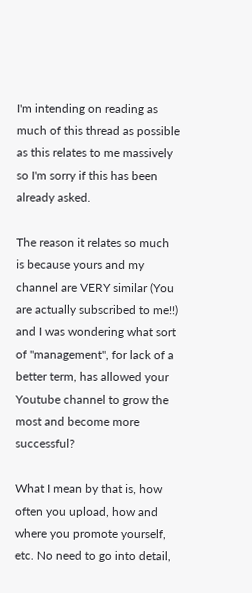I'm intending on reading as much of this thread as possible as this relates to me massively so I'm sorry if this has been already asked.

The reason it relates so much is because yours and my channel are VERY similar (You are actually subscribed to me!!) and I was wondering what sort of "management", for lack of a better term, has allowed your Youtube channel to grow the most and become more successful?

What I mean by that is, how often you upload, how and where you promote yourself, etc. No need to go into detail,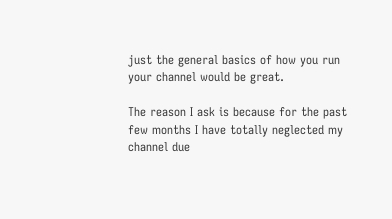just the general basics of how you run your channel would be great.

The reason I ask is because for the past few months I have totally neglected my channel due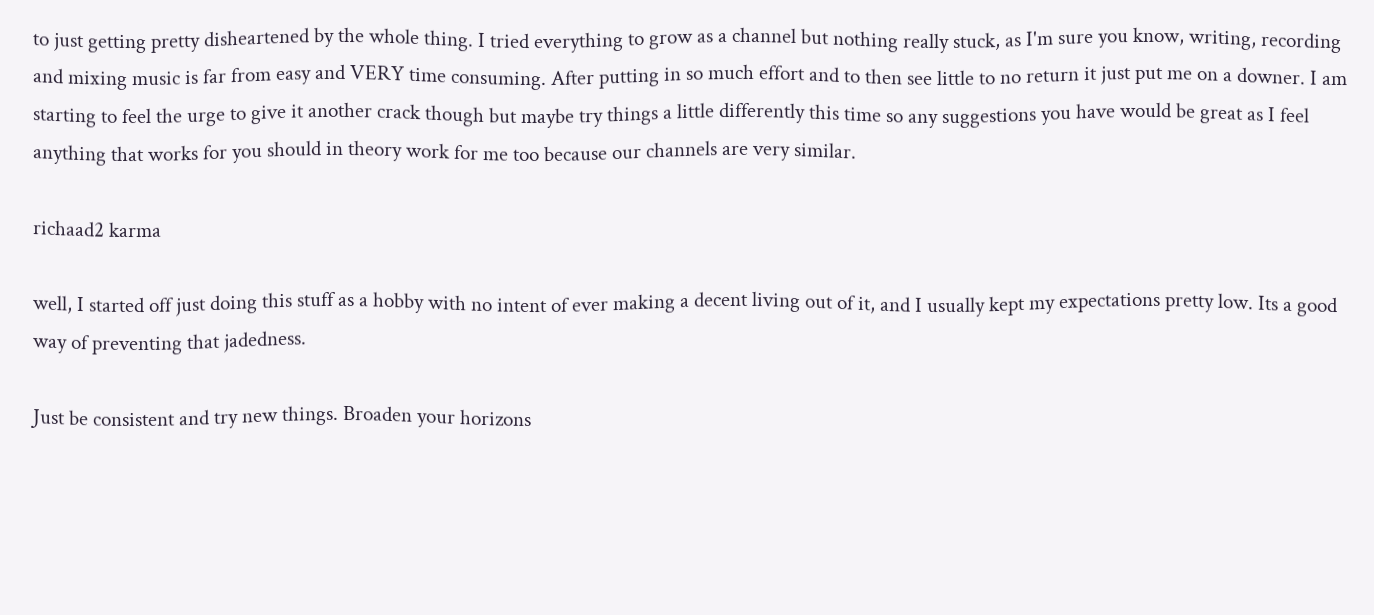to just getting pretty disheartened by the whole thing. I tried everything to grow as a channel but nothing really stuck, as I'm sure you know, writing, recording and mixing music is far from easy and VERY time consuming. After putting in so much effort and to then see little to no return it just put me on a downer. I am starting to feel the urge to give it another crack though but maybe try things a little differently this time so any suggestions you have would be great as I feel anything that works for you should in theory work for me too because our channels are very similar.

richaad2 karma

well, I started off just doing this stuff as a hobby with no intent of ever making a decent living out of it, and I usually kept my expectations pretty low. Its a good way of preventing that jadedness.

Just be consistent and try new things. Broaden your horizons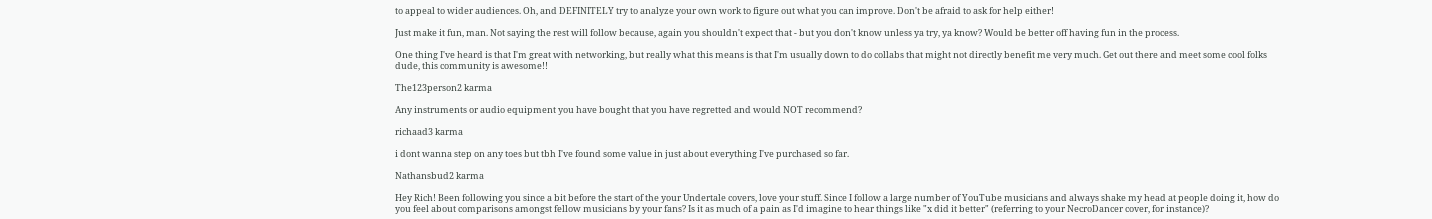to appeal to wider audiences. Oh, and DEFINITELY try to analyze your own work to figure out what you can improve. Don't be afraid to ask for help either!

Just make it fun, man. Not saying the rest will follow because, again you shouldn't expect that - but you don't know unless ya try, ya know? Would be better off having fun in the process.

One thing I've heard is that I'm great with networking, but really what this means is that I'm usually down to do collabs that might not directly benefit me very much. Get out there and meet some cool folks dude, this community is awesome!!

The123person2 karma

Any instruments or audio equipment you have bought that you have regretted and would NOT recommend?

richaad3 karma

i dont wanna step on any toes but tbh I've found some value in just about everything I've purchased so far.

Nathansbud2 karma

Hey Rich! Been following you since a bit before the start of the your Undertale covers, love your stuff. Since I follow a large number of YouTube musicians and always shake my head at people doing it, how do you feel about comparisons amongst fellow musicians by your fans? Is it as much of a pain as I'd imagine to hear things like "x did it better" (referring to your NecroDancer cover, for instance)?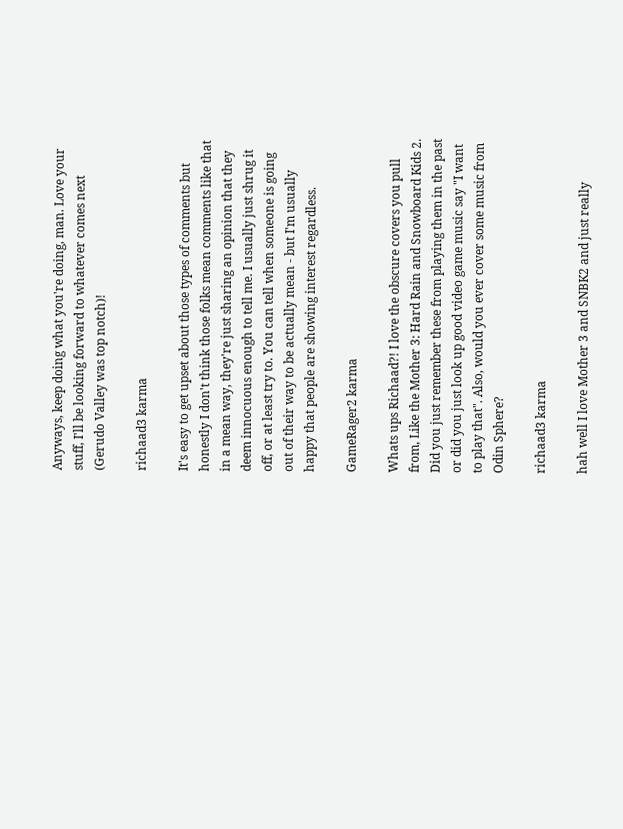Anyways, keep doing what you're doing, man. Love your stuff, I'll be looking forward to whatever comes next (Gerudo Valley was top notch)!

richaad3 karma

It's easy to get upset about those types of comments but honestly I don't think those folks mean comments like that in a mean way, they're just sharing an opinion that they deem innocuous enough to tell me. I usually just shrug it off, or at least try to. You can tell when someone is going out of their way to be actually mean - but I'm usually happy that people are showing interest regardless.

GameRager2 karma

Whats ups Richaad?! I love the obscure covers you pull from, Like the Mother 3: Hard Rain and Snowboard Kids 2. Did you just remember these from playing them in the past or did you just look up good video game music say "I want to play that". Also, would you ever cover some music from Odin Sphere?

richaad3 karma

hah well I love Mother 3 and SNBK2 and just really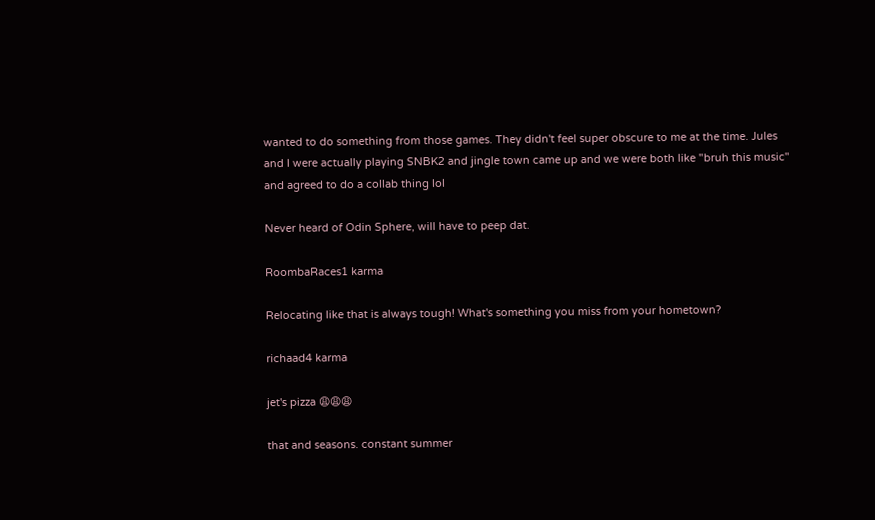wanted to do something from those games. They didn't feel super obscure to me at the time. Jules and I were actually playing SNBK2 and jingle town came up and we were both like "bruh this music" and agreed to do a collab thing lol

Never heard of Odin Sphere, will have to peep dat.

RoombaRaces1 karma

Relocating like that is always tough! What's something you miss from your hometown?

richaad4 karma

jet's pizza 😩😩😩

that and seasons. constant summer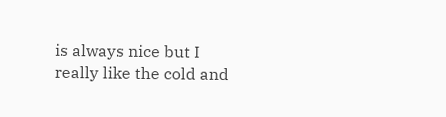is always nice but I really like the cold and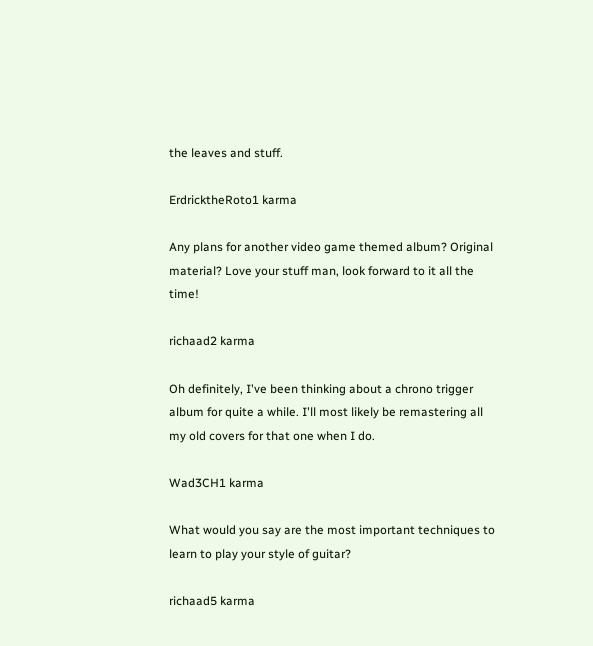the leaves and stuff.

ErdricktheRoto1 karma

Any plans for another video game themed album? Original material? Love your stuff man, look forward to it all the time!

richaad2 karma

Oh definitely, I've been thinking about a chrono trigger album for quite a while. I'll most likely be remastering all my old covers for that one when I do.

Wad3CH1 karma

What would you say are the most important techniques to learn to play your style of guitar?

richaad5 karma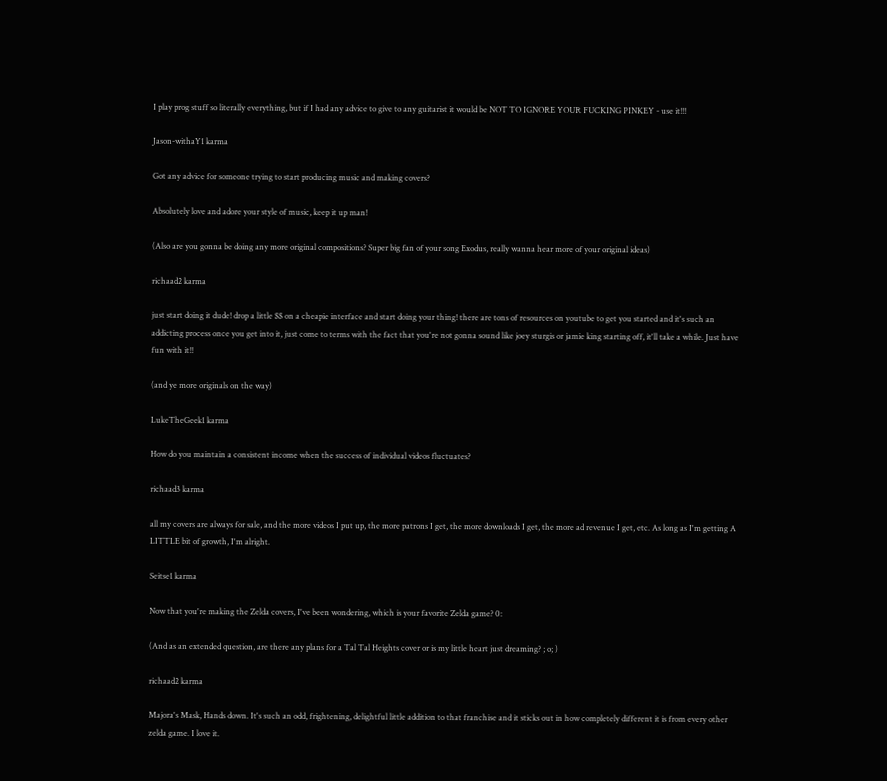I play prog stuff so literally everything, but if I had any advice to give to any guitarist it would be NOT TO IGNORE YOUR FUCKING PINKEY - use it!!!

Jason-withaY1 karma

Got any advice for someone trying to start producing music and making covers?

Absolutely love and adore your style of music, keep it up man!

(Also are you gonna be doing any more original compositions? Super big fan of your song Exodus, really wanna hear more of your original ideas)

richaad2 karma

just start doing it dude! drop a little $$ on a cheapie interface and start doing your thing! there are tons of resources on youtube to get you started and it's such an addicting process once you get into it, just come to terms with the fact that you're not gonna sound like joey sturgis or jamie king starting off, it'll take a while. Just have fun with it!!

(and ye more originals on the way)

LukeTheGeek1 karma

How do you maintain a consistent income when the success of individual videos fluctuates?

richaad3 karma

all my covers are always for sale, and the more videos I put up, the more patrons I get, the more downloads I get, the more ad revenue I get, etc. As long as I'm getting A LITTLE bit of growth, I'm alright.

Seitse1 karma

Now that you're making the Zelda covers, I've been wondering, which is your favorite Zelda game? 0:

(And as an extended question, are there any plans for a Tal Tal Heights cover or is my little heart just dreaming? ; o; )

richaad2 karma

Majora's Mask, Hands down. It's such an odd, frightening, delightful little addition to that franchise and it sticks out in how completely different it is from every other zelda game. I love it.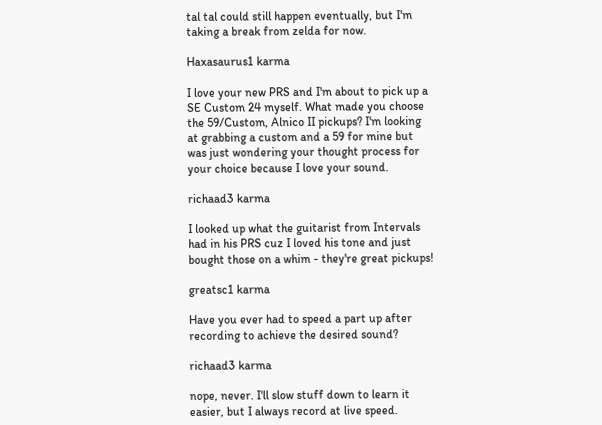tal tal could still happen eventually, but I'm taking a break from zelda for now.

Haxasaurus1 karma

I love your new PRS and I'm about to pick up a SE Custom 24 myself. What made you choose the 59/Custom, Alnico II pickups? I'm looking at grabbing a custom and a 59 for mine but was just wondering your thought process for your choice because I love your sound.

richaad3 karma

I looked up what the guitarist from Intervals had in his PRS cuz I loved his tone and just bought those on a whim - they're great pickups!

greatsc1 karma

Have you ever had to speed a part up after recording to achieve the desired sound?

richaad3 karma

nope, never. I'll slow stuff down to learn it easier, but I always record at live speed.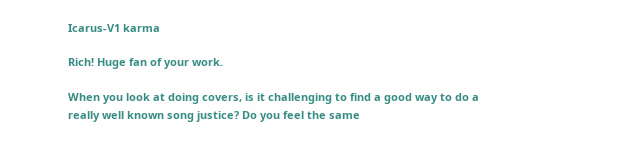Icarus-V1 karma

Rich! Huge fan of your work.

When you look at doing covers, is it challenging to find a good way to do a really well known song justice? Do you feel the same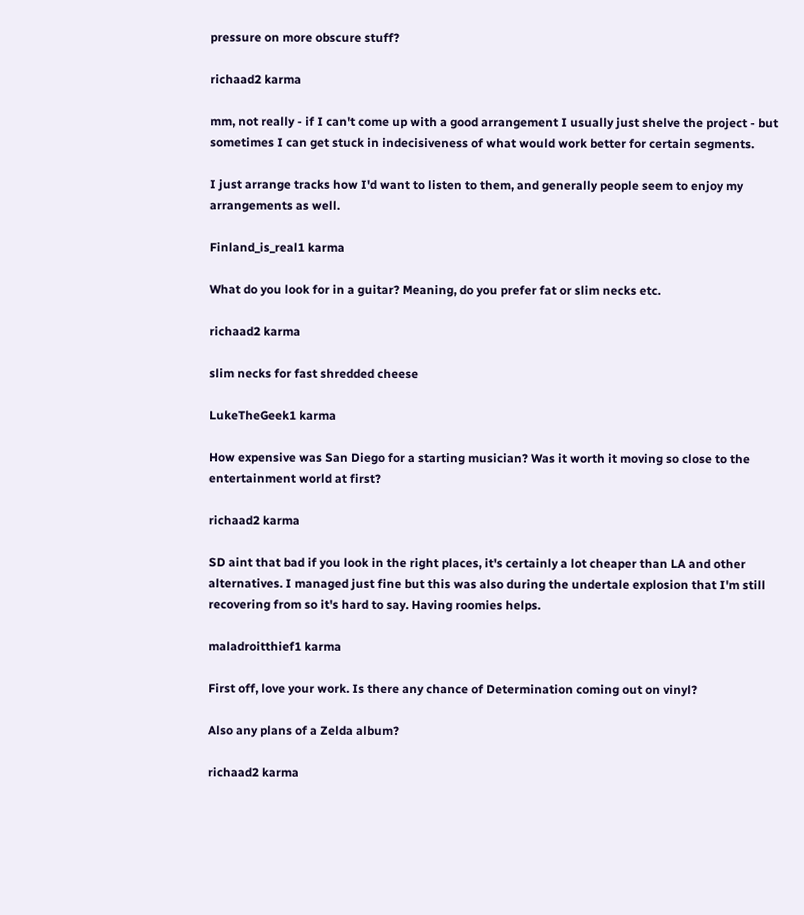pressure on more obscure stuff?

richaad2 karma

mm, not really - if I can't come up with a good arrangement I usually just shelve the project - but sometimes I can get stuck in indecisiveness of what would work better for certain segments.

I just arrange tracks how I'd want to listen to them, and generally people seem to enjoy my arrangements as well.

Finland_is_real1 karma

What do you look for in a guitar? Meaning, do you prefer fat or slim necks etc.

richaad2 karma

slim necks for fast shredded cheese

LukeTheGeek1 karma

How expensive was San Diego for a starting musician? Was it worth it moving so close to the entertainment world at first?

richaad2 karma

SD aint that bad if you look in the right places, it's certainly a lot cheaper than LA and other alternatives. I managed just fine but this was also during the undertale explosion that I'm still recovering from so it's hard to say. Having roomies helps.

maladroitthief1 karma

First off, love your work. Is there any chance of Determination coming out on vinyl?

Also any plans of a Zelda album?

richaad2 karma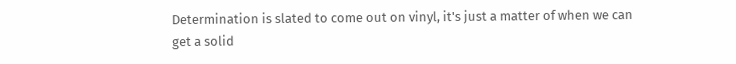Determination is slated to come out on vinyl, it's just a matter of when we can get a solid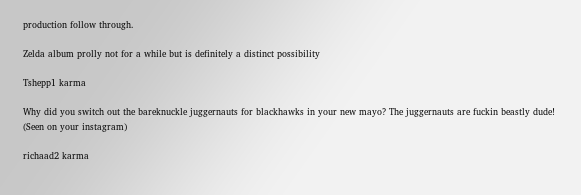production follow through.

Zelda album prolly not for a while but is definitely a distinct possibility

Tshepp1 karma

Why did you switch out the bareknuckle juggernauts for blackhawks in your new mayo? The juggernauts are fuckin beastly dude! (Seen on your instagram)

richaad2 karma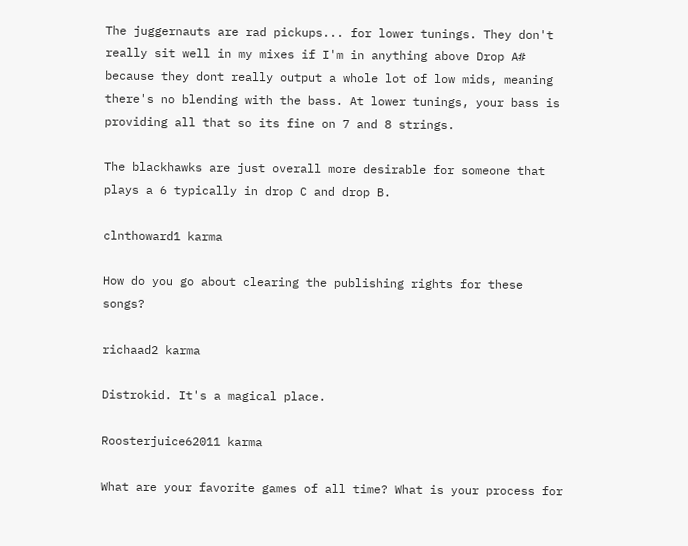The juggernauts are rad pickups... for lower tunings. They don't really sit well in my mixes if I'm in anything above Drop A# because they dont really output a whole lot of low mids, meaning there's no blending with the bass. At lower tunings, your bass is providing all that so its fine on 7 and 8 strings.

The blackhawks are just overall more desirable for someone that plays a 6 typically in drop C and drop B.

clnthoward1 karma

How do you go about clearing the publishing rights for these songs?

richaad2 karma

Distrokid. It's a magical place.

Roosterjuice62011 karma

What are your favorite games of all time? What is your process for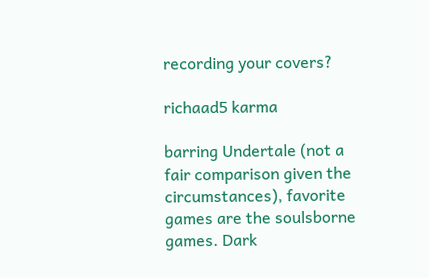recording your covers?

richaad5 karma

barring Undertale (not a fair comparison given the circumstances), favorite games are the soulsborne games. Dark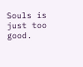Souls is just too good.